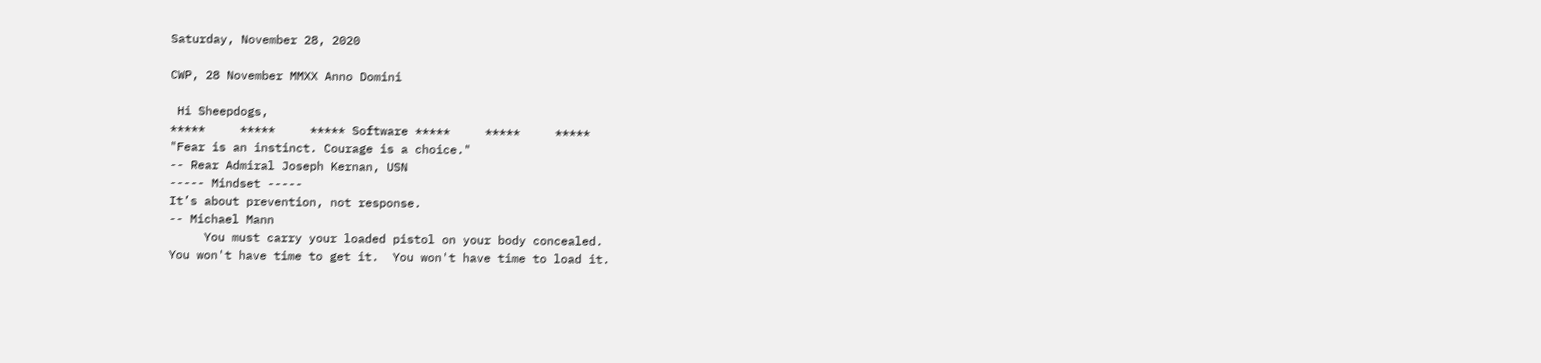Saturday, November 28, 2020

CWP, 28 November MMXX Anno Domini

 Hi Sheepdogs,
*****     *****     ***** Software *****     *****     *****
"Fear is an instinct. Courage is a choice."
-- Rear Admiral Joseph Kernan, USN
----- Mindset -----
It’s about prevention, not response.
-- Michael Mann
     You must carry your loaded pistol on your body concealed.
You won't have time to get it.  You won't have time to load it.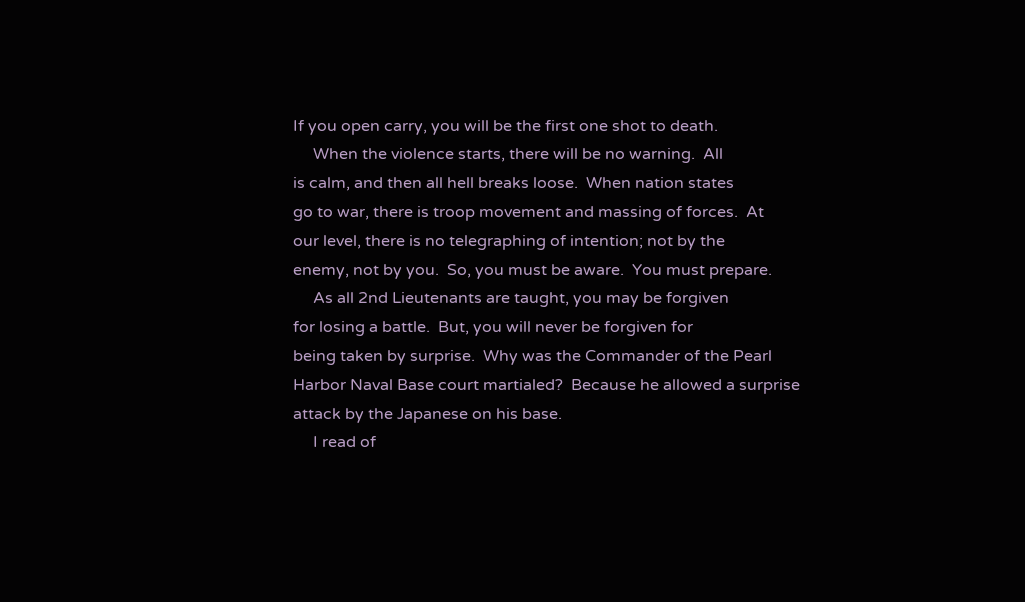If you open carry, you will be the first one shot to death.
     When the violence starts, there will be no warning.  All
is calm, and then all hell breaks loose.  When nation states
go to war, there is troop movement and massing of forces.  At
our level, there is no telegraphing of intention; not by the
enemy, not by you.  So, you must be aware.  You must prepare.
     As all 2nd Lieutenants are taught, you may be forgiven
for losing a battle.  But, you will never be forgiven for
being taken by surprise.  Why was the Commander of the Pearl
Harbor Naval Base court martialed?  Because he allowed a surprise
attack by the Japanese on his base.
     I read of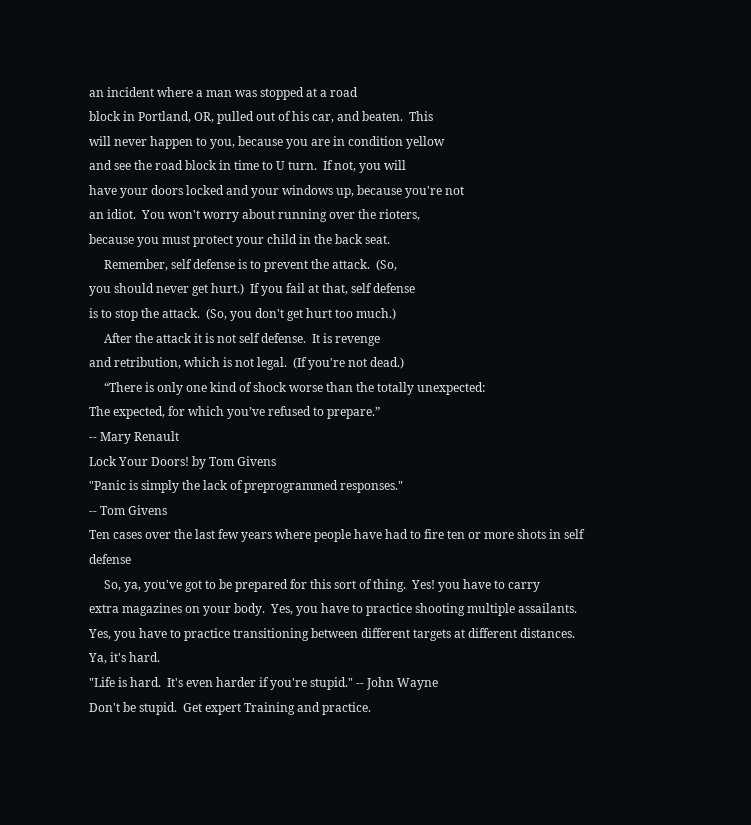an incident where a man was stopped at a road
block in Portland, OR, pulled out of his car, and beaten.  This
will never happen to you, because you are in condition yellow
and see the road block in time to U turn.  If not, you will
have your doors locked and your windows up, because you're not
an idiot.  You won't worry about running over the rioters,
because you must protect your child in the back seat.
     Remember, self defense is to prevent the attack.  (So,
you should never get hurt.)  If you fail at that, self defense
is to stop the attack.  (So, you don't get hurt too much.)
     After the attack it is not self defense.  It is revenge
and retribution, which is not legal.  (If you're not dead.)
     “There is only one kind of shock worse than the totally unexpected:
The expected, for which you’ve refused to prepare.”
-- Mary Renault
Lock Your Doors! by Tom Givens
"Panic is simply the lack of preprogrammed responses."
-- Tom Givens
Ten cases over the last few years where people have had to fire ten or more shots in self defense
     So, ya, you've got to be prepared for this sort of thing.  Yes! you have to carry
extra magazines on your body.  Yes, you have to practice shooting multiple assailants.
Yes, you have to practice transitioning between different targets at different distances.
Ya, it's hard.
"Life is hard.  It's even harder if you're stupid." -- John Wayne
Don't be stupid.  Get expert Training and practice.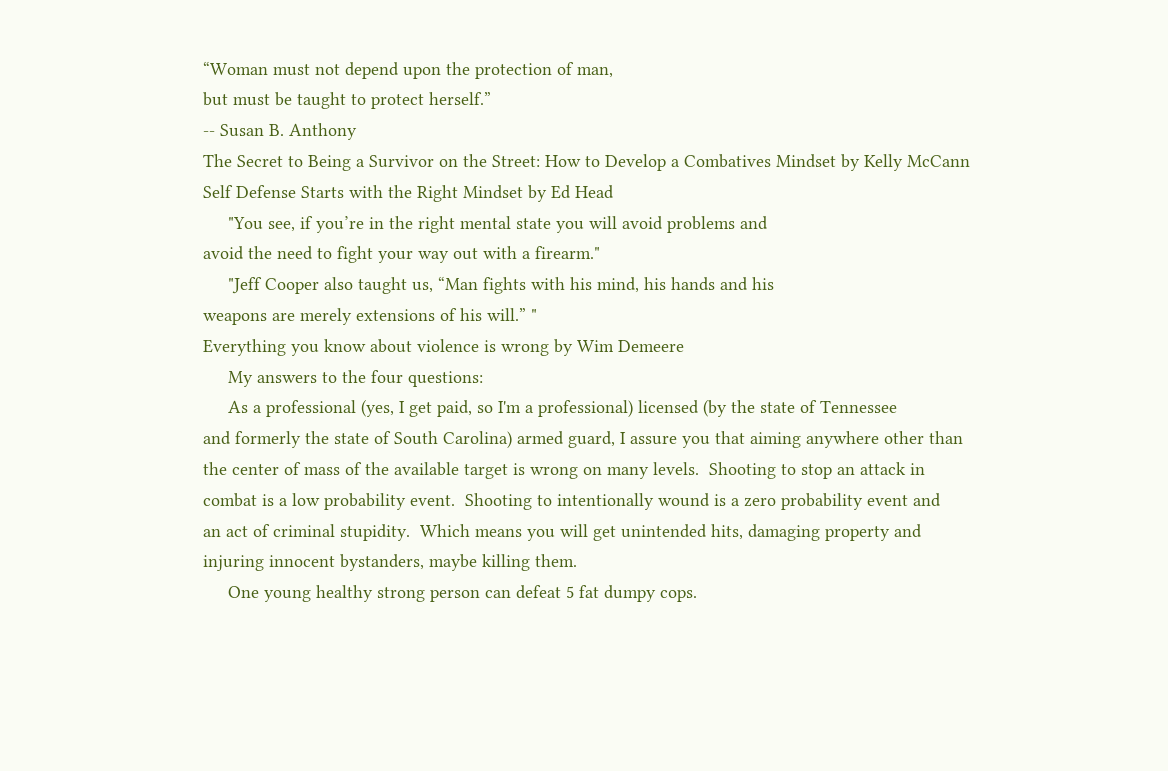“Woman must not depend upon the protection of man,
but must be taught to protect herself.”
-- Susan B. Anthony
The Secret to Being a Survivor on the Street: How to Develop a Combatives Mindset by Kelly McCann
Self Defense Starts with the Right Mindset by Ed Head
     "You see, if you’re in the right mental state you will avoid problems and
avoid the need to fight your way out with a firearm."
     "Jeff Cooper also taught us, “Man fights with his mind, his hands and his
weapons are merely extensions of his will.” "
Everything you know about violence is wrong by Wim Demeere
     My answers to the four questions:
     As a professional (yes, I get paid, so I'm a professional) licensed (by the state of Tennessee
and formerly the state of South Carolina) armed guard, I assure you that aiming anywhere other than
the center of mass of the available target is wrong on many levels.  Shooting to stop an attack in
combat is a low probability event.  Shooting to intentionally wound is a zero probability event and
an act of criminal stupidity.  Which means you will get unintended hits, damaging property and
injuring innocent bystanders, maybe killing them.
     One young healthy strong person can defeat 5 fat dumpy cops.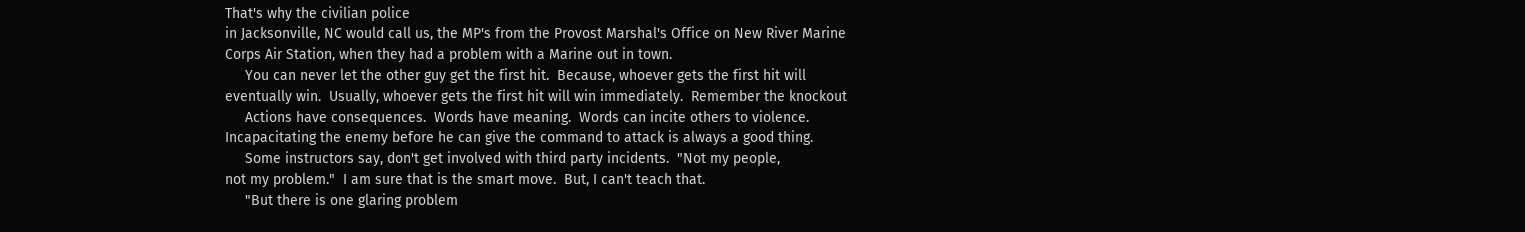That's why the civilian police
in Jacksonville, NC would call us, the MP's from the Provost Marshal's Office on New River Marine
Corps Air Station, when they had a problem with a Marine out in town.
     You can never let the other guy get the first hit.  Because, whoever gets the first hit will
eventually win.  Usually, whoever gets the first hit will win immediately.  Remember the knockout
     Actions have consequences.  Words have meaning.  Words can incite others to violence.
Incapacitating the enemy before he can give the command to attack is always a good thing.
     Some instructors say, don't get involved with third party incidents.  "Not my people,
not my problem."  I am sure that is the smart move.  But, I can't teach that.
     "But there is one glaring problem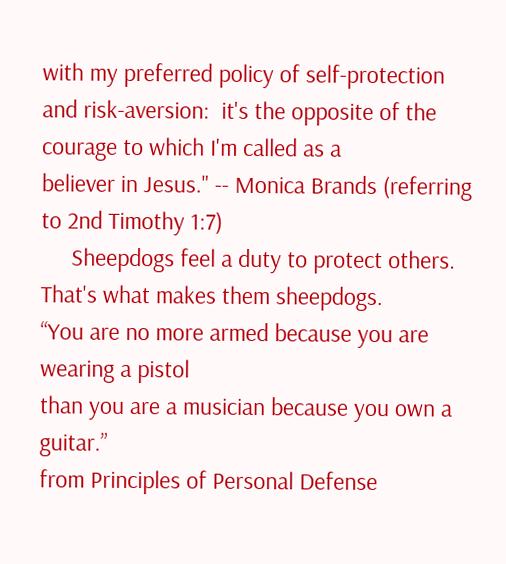with my preferred policy of self-protection
and risk-aversion:  it's the opposite of the courage to which I'm called as a
believer in Jesus." -- Monica Brands (referring to 2nd Timothy 1:7)
     Sheepdogs feel a duty to protect others.  That's what makes them sheepdogs.
“You are no more armed because you are wearing a pistol
than you are a musician because you own a guitar.”
from Principles of Personal Defense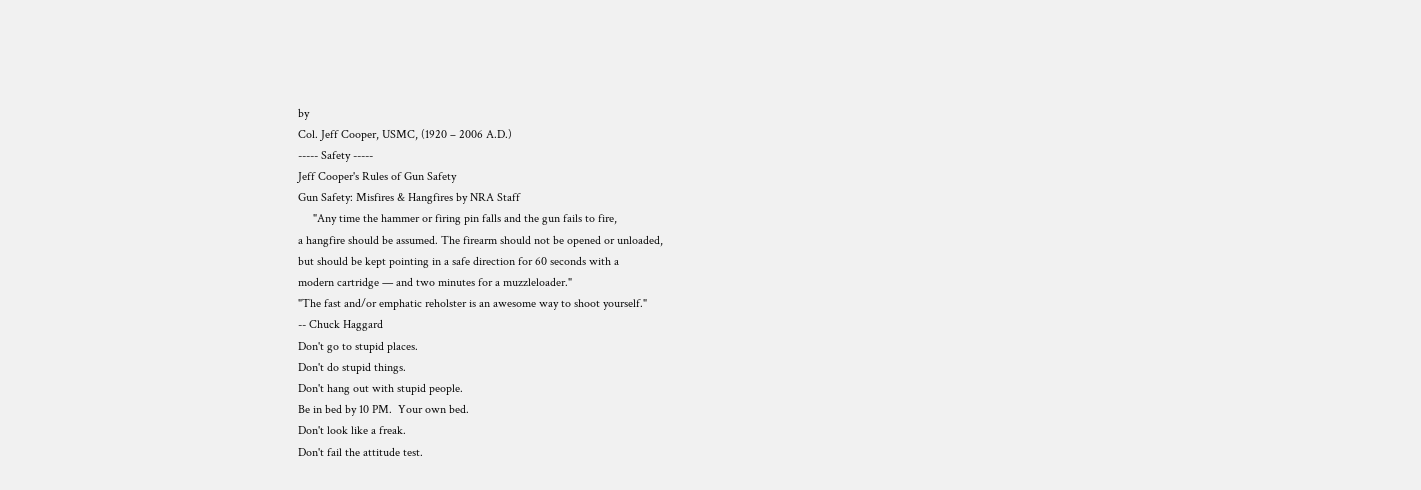by
Col. Jeff Cooper, USMC, (1920 – 2006 A.D.)
----- Safety -----
Jeff Cooper's Rules of Gun Safety
Gun Safety: Misfires & Hangfires by NRA Staff
     "Any time the hammer or firing pin falls and the gun fails to fire,
a hangfire should be assumed. The firearm should not be opened or unloaded,
but should be kept pointing in a safe direction for 60 seconds with a
modern cartridge — and two minutes for a muzzleloader."
"The fast and/or emphatic reholster is an awesome way to shoot yourself."
-- Chuck Haggard
Don't go to stupid places.
Don't do stupid things.
Don't hang out with stupid people.
Be in bed by 10 PM.  Your own bed.
Don't look like a freak.
Don't fail the attitude test.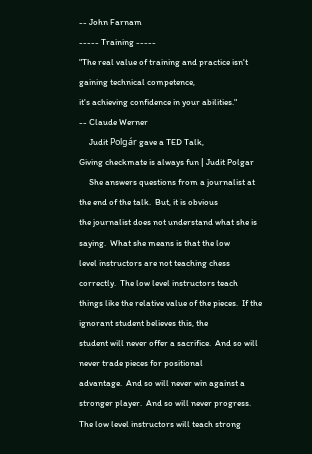-- John Farnam
----- Training -----
"The real value of training and practice isn't gaining technical competence,
it's achieving confidence in your abilities."
-- Claude Werner
     Judit Polgár gave a TED Talk,
Giving checkmate is always fun | Judit Polgar
     She answers questions from a journalist at the end of the talk.  But, it is obvious
the journalist does not understand what she is saying.  What she means is that the low
level instructors are not teaching chess correctly.  The low level instructors teach
things like the relative value of the pieces.  If the ignorant student believes this, the
student will never offer a sacrifice.  And so will never trade pieces for positional
advantage.  And so will never win against a stronger player.  And so will never progress.
The low level instructors will teach strong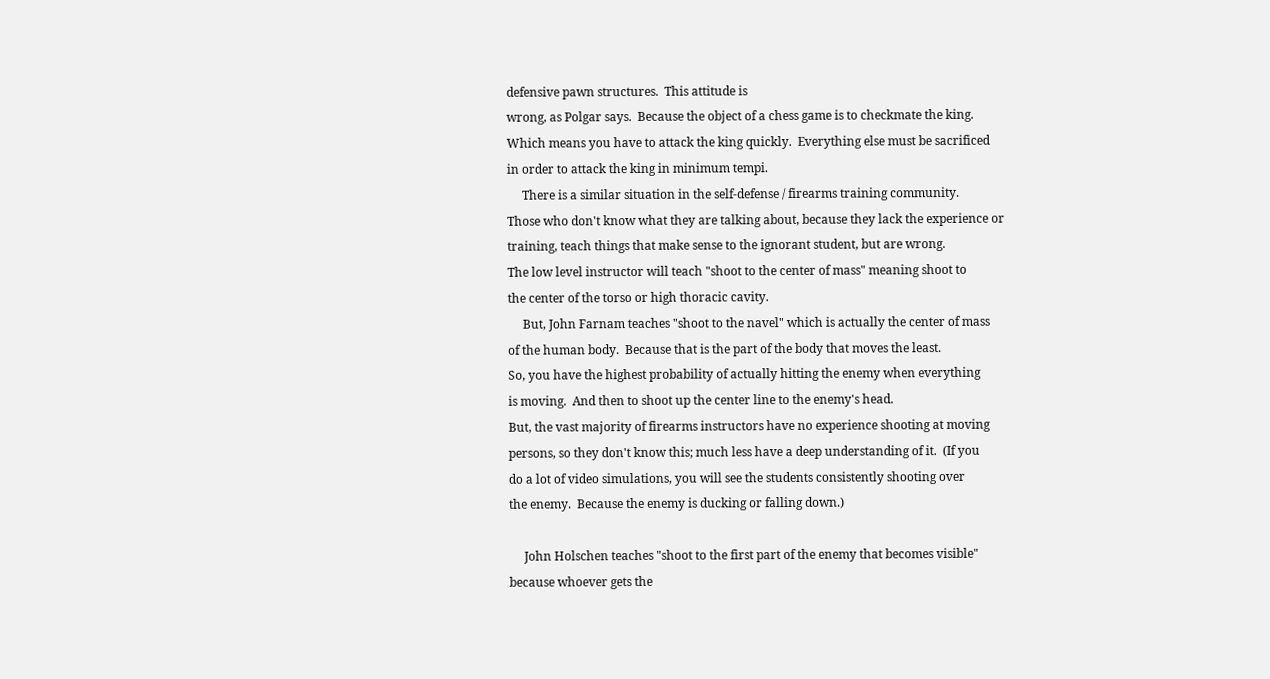defensive pawn structures.  This attitude is
wrong, as Polgar says.  Because the object of a chess game is to checkmate the king.
Which means you have to attack the king quickly.  Everything else must be sacrificed
in order to attack the king in minimum tempi.
     There is a similar situation in the self-defense / firearms training community.
Those who don't know what they are talking about, because they lack the experience or
training, teach things that make sense to the ignorant student, but are wrong.
The low level instructor will teach "shoot to the center of mass" meaning shoot to
the center of the torso or high thoracic cavity.
     But, John Farnam teaches "shoot to the navel" which is actually the center of mass
of the human body.  Because that is the part of the body that moves the least.
So, you have the highest probability of actually hitting the enemy when everything
is moving.  And then to shoot up the center line to the enemy's head.
But, the vast majority of firearms instructors have no experience shooting at moving
persons, so they don't know this; much less have a deep understanding of it.  (If you
do a lot of video simulations, you will see the students consistently shooting over
the enemy.  Because the enemy is ducking or falling down.)

     John Holschen teaches "shoot to the first part of the enemy that becomes visible"
because whoever gets the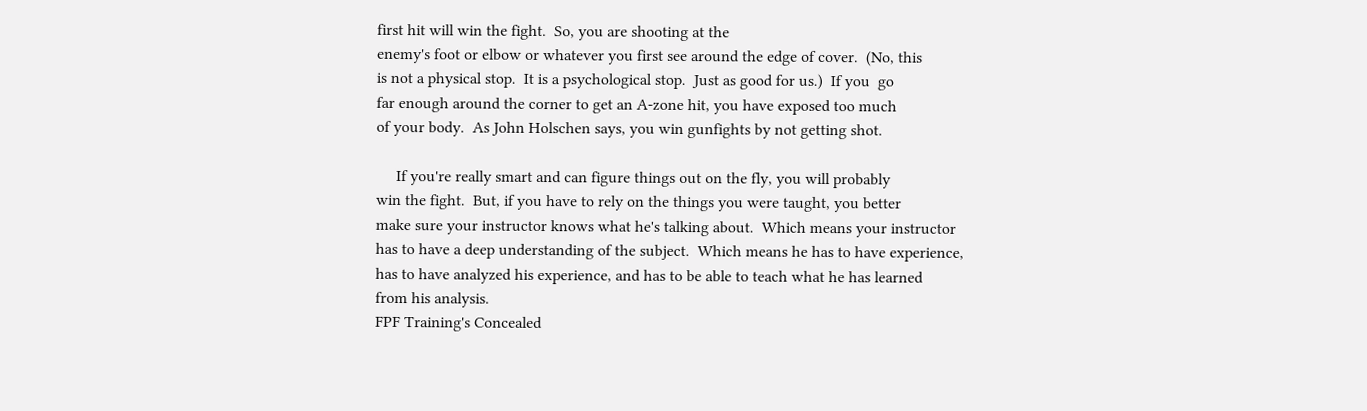first hit will win the fight.  So, you are shooting at the
enemy's foot or elbow or whatever you first see around the edge of cover.  (No, this
is not a physical stop.  It is a psychological stop.  Just as good for us.)  If you  go
far enough around the corner to get an A-zone hit, you have exposed too much
of your body.  As John Holschen says, you win gunfights by not getting shot.

     If you're really smart and can figure things out on the fly, you will probably
win the fight.  But, if you have to rely on the things you were taught, you better
make sure your instructor knows what he's talking about.  Which means your instructor
has to have a deep understanding of the subject.  Which means he has to have experience,
has to have analyzed his experience, and has to be able to teach what he has learned
from his analysis.
FPF Training's Concealed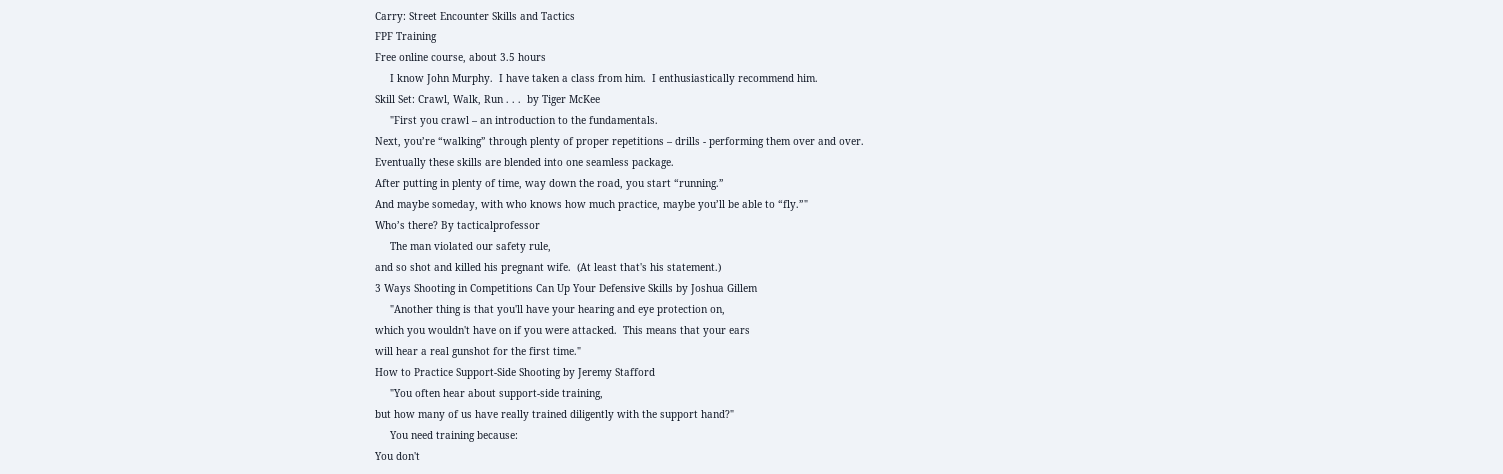Carry: Street Encounter Skills and Tactics
FPF Training
Free online course, about 3.5 hours
     I know John Murphy.  I have taken a class from him.  I enthusiastically recommend him.
Skill Set: Crawl, Walk, Run . . .  by Tiger McKee
     "First you crawl – an introduction to the fundamentals.
Next, you’re “walking” through plenty of proper repetitions – drills - performing them over and over.
Eventually these skills are blended into one seamless package.
After putting in plenty of time, way down the road, you start “running.”
And maybe someday, with who knows how much practice, maybe you’ll be able to “fly.”"
Who’s there? By tacticalprofessor
     The man violated our safety rule,
and so shot and killed his pregnant wife.  (At least that's his statement.)
3 Ways Shooting in Competitions Can Up Your Defensive Skills by Joshua Gillem
     "Another thing is that you'll have your hearing and eye protection on,
which you wouldn't have on if you were attacked.  This means that your ears
will hear a real gunshot for the first time."
How to Practice Support-Side Shooting by Jeremy Stafford
     "You often hear about support-side training,
but how many of us have really trained diligently with the support hand?"
     You need training because:
You don't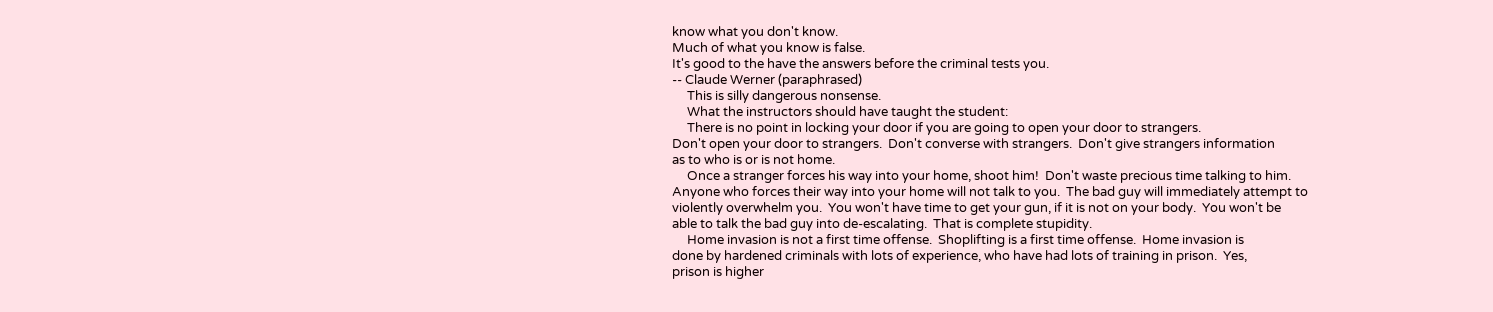know what you don't know.
Much of what you know is false.
It's good to the have the answers before the criminal tests you.
-- Claude Werner (paraphrased)
     This is silly dangerous nonsense.
     What the instructors should have taught the student:
     There is no point in locking your door if you are going to open your door to strangers.
Don't open your door to strangers.  Don't converse with strangers.  Don't give strangers information
as to who is or is not home.
     Once a stranger forces his way into your home, shoot him!  Don't waste precious time talking to him.
Anyone who forces their way into your home will not talk to you.  The bad guy will immediately attempt to
violently overwhelm you.  You won't have time to get your gun, if it is not on your body.  You won't be
able to talk the bad guy into de-escalating.  That is complete stupidity.
     Home invasion is not a first time offense.  Shoplifting is a first time offense.  Home invasion is
done by hardened criminals with lots of experience, who have had lots of training in prison.  Yes,
prison is higher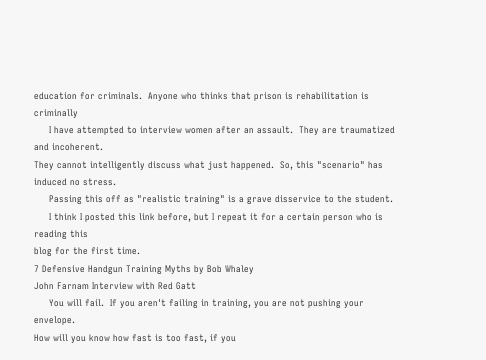education for criminals.  Anyone who thinks that prison is rehabilitation is criminally
     I have attempted to interview women after an assault.  They are traumatized and incoherent.
They cannot intelligently discuss what just happened.  So, this "scenario" has induced no stress.
     Passing this off as "realistic training" is a grave disservice to the student.
     I think I posted this link before, but I repeat it for a certain person who is reading this
blog for the first time.
7 Defensive Handgun Training Myths by Bob Whaley
John Farnam Interview with Red Gatt
     You will fail.  If you aren't failing in training, you are not pushing your envelope.
How will you know how fast is too fast, if you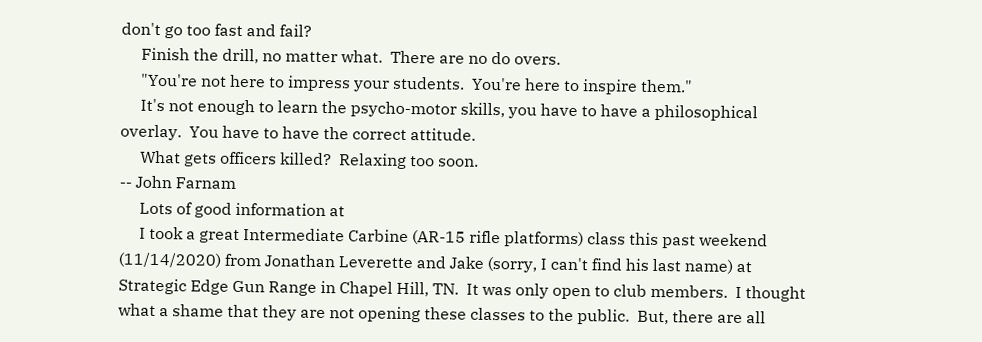don't go too fast and fail?
     Finish the drill, no matter what.  There are no do overs.
     "You're not here to impress your students.  You're here to inspire them."
     It's not enough to learn the psycho-motor skills, you have to have a philosophical
overlay.  You have to have the correct attitude.
     What gets officers killed?  Relaxing too soon.
-- John Farnam
     Lots of good information at
     I took a great Intermediate Carbine (AR-15 rifle platforms) class this past weekend
(11/14/2020) from Jonathan Leverette and Jake (sorry, I can't find his last name) at
Strategic Edge Gun Range in Chapel Hill, TN.  It was only open to club members.  I thought
what a shame that they are not opening these classes to the public.  But, there are all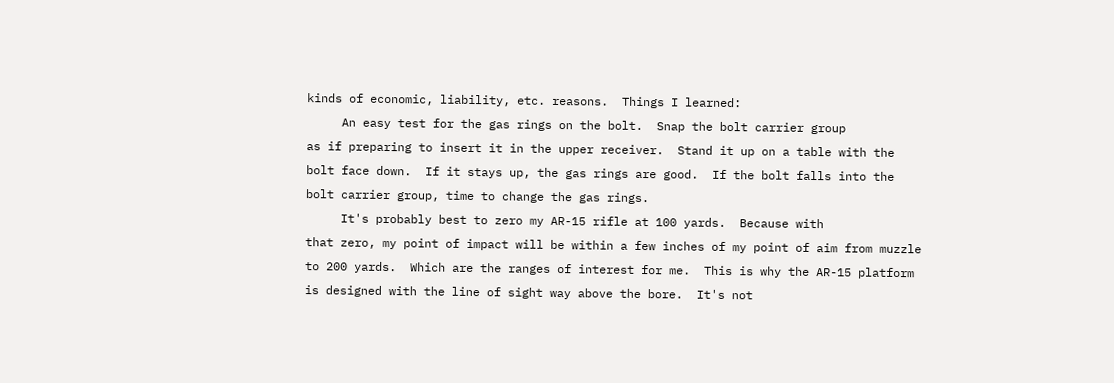kinds of economic, liability, etc. reasons.  Things I learned:
     An easy test for the gas rings on the bolt.  Snap the bolt carrier group
as if preparing to insert it in the upper receiver.  Stand it up on a table with the
bolt face down.  If it stays up, the gas rings are good.  If the bolt falls into the
bolt carrier group, time to change the gas rings.
     It's probably best to zero my AR-15 rifle at 100 yards.  Because with
that zero, my point of impact will be within a few inches of my point of aim from muzzle
to 200 yards.  Which are the ranges of interest for me.  This is why the AR-15 platform
is designed with the line of sight way above the bore.  It's not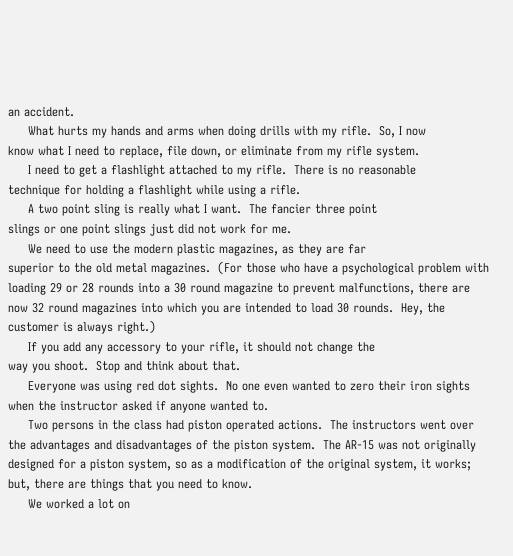an accident.
     What hurts my hands and arms when doing drills with my rifle.  So, I now
know what I need to replace, file down, or eliminate from my rifle system.
     I need to get a flashlight attached to my rifle.  There is no reasonable
technique for holding a flashlight while using a rifle.
     A two point sling is really what I want.  The fancier three point
slings or one point slings just did not work for me.
     We need to use the modern plastic magazines, as they are far
superior to the old metal magazines.  (For those who have a psychological problem with
loading 29 or 28 rounds into a 30 round magazine to prevent malfunctions, there are
now 32 round magazines into which you are intended to load 30 rounds.  Hey, the
customer is always right.)
     If you add any accessory to your rifle, it should not change the
way you shoot.  Stop and think about that.
     Everyone was using red dot sights.  No one even wanted to zero their iron sights
when the instructor asked if anyone wanted to.
     Two persons in the class had piston operated actions.  The instructors went over
the advantages and disadvantages of the piston system.  The AR-15 was not originally
designed for a piston system, so as a modification of the original system, it works;
but, there are things that you need to know.
     We worked a lot on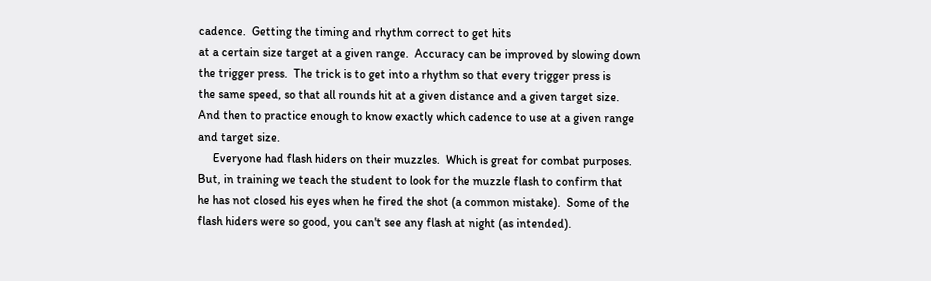cadence.  Getting the timing and rhythm correct to get hits
at a certain size target at a given range.  Accuracy can be improved by slowing down
the trigger press.  The trick is to get into a rhythm so that every trigger press is
the same speed, so that all rounds hit at a given distance and a given target size.
And then to practice enough to know exactly which cadence to use at a given range
and target size.
     Everyone had flash hiders on their muzzles.  Which is great for combat purposes.
But, in training we teach the student to look for the muzzle flash to confirm that
he has not closed his eyes when he fired the shot (a common mistake).  Some of the
flash hiders were so good, you can't see any flash at night (as intended).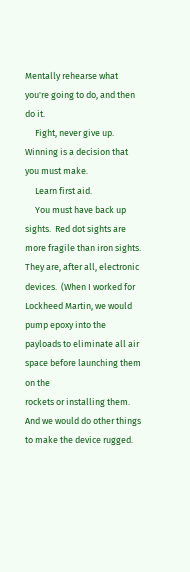Mentally rehearse what you're going to do, and then do it.
     Fight, never give up.  Winning is a decision that you must make.
     Learn first aid.
     You must have back up sights.  Red dot sights are more fragile than iron sights.
They are, after all, electronic devices.  (When I worked for Lockheed Martin, we would
pump epoxy into the payloads to eliminate all air space before launching them on the
rockets or installing them.  And we would do other things to make the device rugged.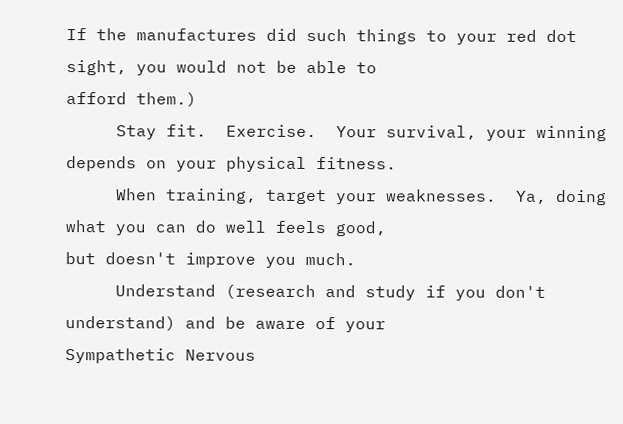If the manufactures did such things to your red dot sight, you would not be able to
afford them.)
     Stay fit.  Exercise.  Your survival, your winning depends on your physical fitness.
     When training, target your weaknesses.  Ya, doing what you can do well feels good,
but doesn't improve you much.
     Understand (research and study if you don't understand) and be aware of your
Sympathetic Nervous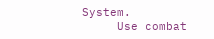System.
     Use combat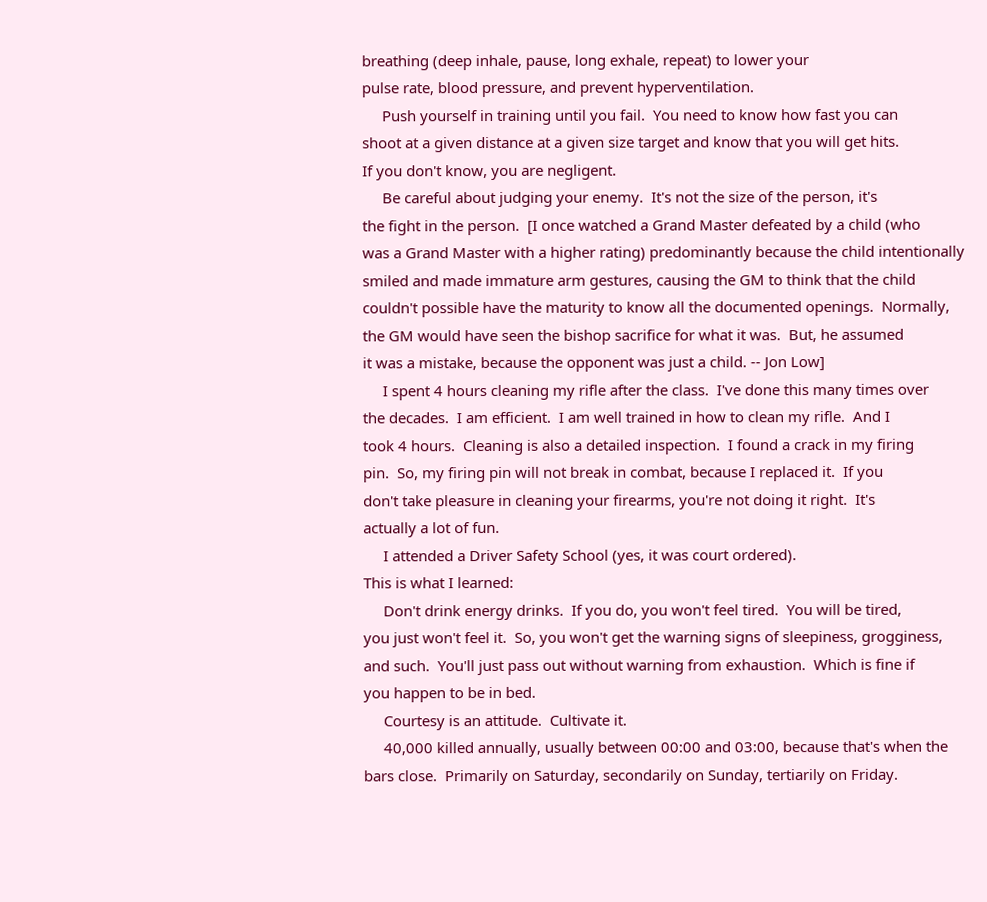breathing (deep inhale, pause, long exhale, repeat) to lower your
pulse rate, blood pressure, and prevent hyperventilation.
     Push yourself in training until you fail.  You need to know how fast you can
shoot at a given distance at a given size target and know that you will get hits.
If you don't know, you are negligent.
     Be careful about judging your enemy.  It's not the size of the person, it's
the fight in the person.  [I once watched a Grand Master defeated by a child (who
was a Grand Master with a higher rating) predominantly because the child intentionally
smiled and made immature arm gestures, causing the GM to think that the child
couldn't possible have the maturity to know all the documented openings.  Normally,
the GM would have seen the bishop sacrifice for what it was.  But, he assumed
it was a mistake, because the opponent was just a child. -- Jon Low]
     I spent 4 hours cleaning my rifle after the class.  I've done this many times over
the decades.  I am efficient.  I am well trained in how to clean my rifle.  And I
took 4 hours.  Cleaning is also a detailed inspection.  I found a crack in my firing
pin.  So, my firing pin will not break in combat, because I replaced it.  If you
don't take pleasure in cleaning your firearms, you're not doing it right.  It's
actually a lot of fun.
     I attended a Driver Safety School (yes, it was court ordered).
This is what I learned:
     Don't drink energy drinks.  If you do, you won't feel tired.  You will be tired,
you just won't feel it.  So, you won't get the warning signs of sleepiness, grogginess,
and such.  You'll just pass out without warning from exhaustion.  Which is fine if
you happen to be in bed.
     Courtesy is an attitude.  Cultivate it.
     40,000 killed annually, usually between 00:00 and 03:00, because that's when the
bars close.  Primarily on Saturday, secondarily on Sunday, tertiarily on Friday.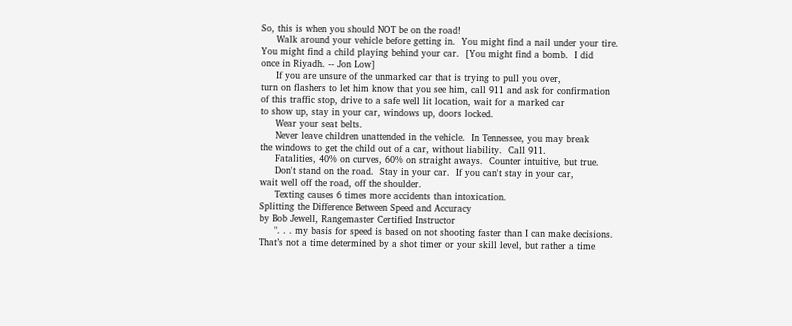So, this is when you should NOT be on the road!
     Walk around your vehicle before getting in.  You might find a nail under your tire.
You might find a child playing behind your car.  [You might find a bomb.  I did
once in Riyadh. -- Jon Low]
     If you are unsure of the unmarked car that is trying to pull you over,
turn on flashers to let him know that you see him, call 911 and ask for confirmation
of this traffic stop, drive to a safe well lit location, wait for a marked car
to show up, stay in your car, windows up, doors locked.
     Wear your seat belts.
     Never leave children unattended in the vehicle.  In Tennessee, you may break
the windows to get the child out of a car, without liability.  Call 911.
     Fatalities, 40% on curves, 60% on straight aways.  Counter intuitive, but true.
     Don't stand on the road.  Stay in your car.  If you can't stay in your car,
wait well off the road, off the shoulder.
     Texting causes 6 times more accidents than intoxication.
Splitting the Difference Between Speed and Accuracy
by Bob Jewell, Rangemaster Certified Instructor
     ". . . my basis for speed is based on not shooting faster than I can make decisions.
That’s not a time determined by a shot timer or your skill level, but rather a time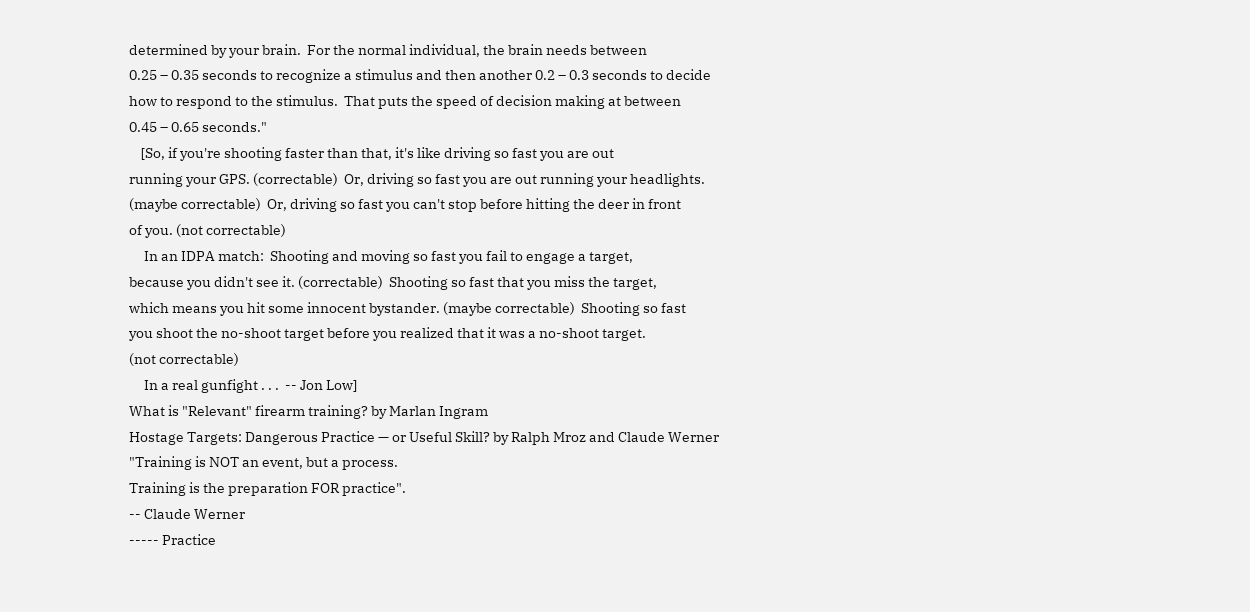determined by your brain.  For the normal individual, the brain needs between
0.25 – 0.35 seconds to recognize a stimulus and then another 0.2 – 0.3 seconds to decide
how to respond to the stimulus.  That puts the speed of decision making at between
0.45 – 0.65 seconds."
    [So, if you're shooting faster than that, it's like driving so fast you are out
running your GPS. (correctable)  Or, driving so fast you are out running your headlights.
(maybe correctable)  Or, driving so fast you can't stop before hitting the deer in front
of you. (not correctable)
     In an IDPA match:  Shooting and moving so fast you fail to engage a target,
because you didn't see it. (correctable)  Shooting so fast that you miss the target,
which means you hit some innocent bystander. (maybe correctable)  Shooting so fast
you shoot the no-shoot target before you realized that it was a no-shoot target.
(not correctable)
     In a real gunfight . . .  -- Jon Low]
What is "Relevant" firearm training? by Marlan Ingram
Hostage Targets: Dangerous Practice — or Useful Skill? by Ralph Mroz and Claude Werner
"Training is NOT an event, but a process.
Training is the preparation FOR practice".
-- Claude Werner
----- Practice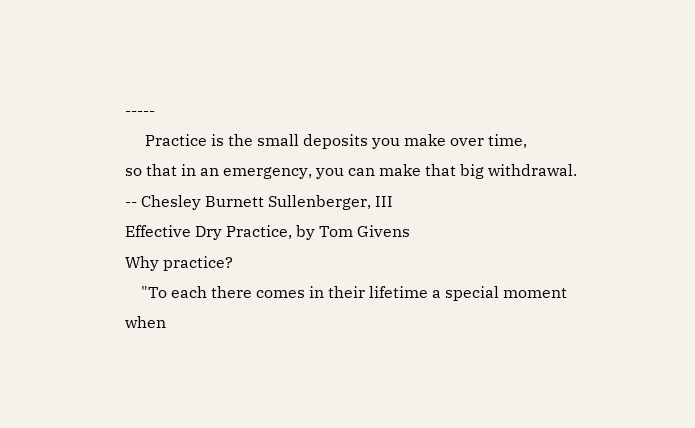-----
     Practice is the small deposits you make over time,
so that in an emergency, you can make that big withdrawal.
-- Chesley Burnett Sullenberger, III
Effective Dry Practice, by Tom Givens
Why practice?
    "To each there comes in their lifetime a special moment
when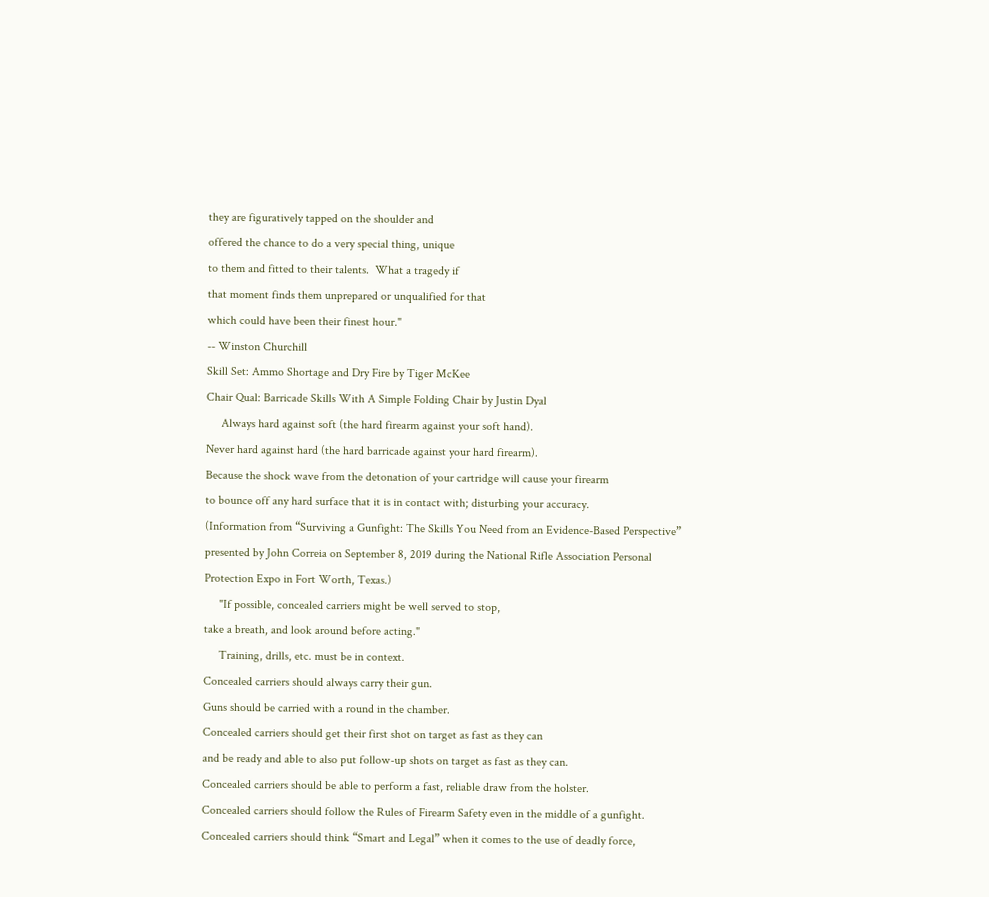they are figuratively tapped on the shoulder and
offered the chance to do a very special thing, unique
to them and fitted to their talents.  What a tragedy if
that moment finds them unprepared or unqualified for that
which could have been their finest hour."
-- Winston Churchill
Skill Set: Ammo Shortage and Dry Fire by Tiger McKee
Chair Qual: Barricade Skills With A Simple Folding Chair by Justin Dyal
     Always hard against soft (the hard firearm against your soft hand).
Never hard against hard (the hard barricade against your hard firearm).
Because the shock wave from the detonation of your cartridge will cause your firearm
to bounce off any hard surface that it is in contact with; disturbing your accuracy.
(Information from “Surviving a Gunfight: The Skills You Need from an Evidence-Based Perspective”
presented by John Correia on September 8, 2019 during the National Rifle Association Personal
Protection Expo in Fort Worth, Texas.)
     "If possible, concealed carriers might be well served to stop,
take a breath, and look around before acting."
     Training, drills, etc. must be in context.
Concealed carriers should always carry their gun.
Guns should be carried with a round in the chamber.
Concealed carriers should get their first shot on target as fast as they can
and be ready and able to also put follow-up shots on target as fast as they can.
Concealed carriers should be able to perform a fast, reliable draw from the holster.
Concealed carriers should follow the Rules of Firearm Safety even in the middle of a gunfight.
Concealed carriers should think “Smart and Legal” when it comes to the use of deadly force,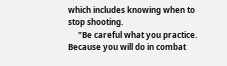which includes knowing when to stop shooting.
     "Be careful what you practice.
Because you will do in combat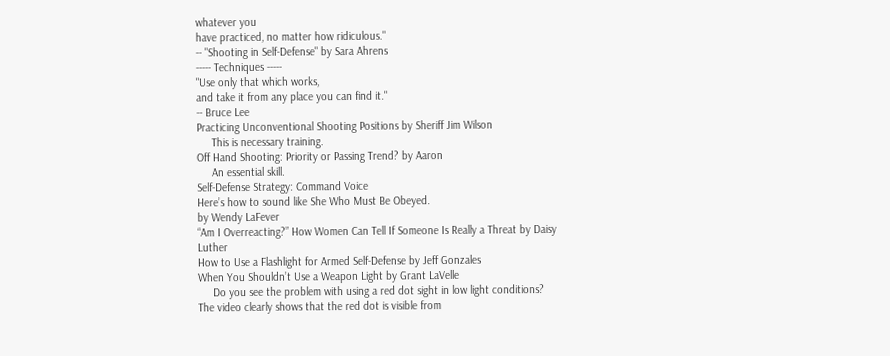whatever you
have practiced, no matter how ridiculous."
-- "Shooting in Self-Defense" by Sara Ahrens
----- Techniques -----
"Use only that which works,
and take it from any place you can find it."
-- Bruce Lee
Practicing Unconventional Shooting Positions by Sheriff Jim Wilson
     This is necessary training.
Off Hand Shooting: Priority or Passing Trend? by Aaron
     An essential skill.
Self-Defense Strategy: Command Voice
Here’s how to sound like She Who Must Be Obeyed.
by Wendy LaFever
“Am I Overreacting?” How Women Can Tell If Someone Is Really a Threat by Daisy Luther
How to Use a Flashlight for Armed Self-Defense by Jeff Gonzales
When You Shouldn’t Use a Weapon Light by Grant LaVelle
     Do you see the problem with using a red dot sight in low light conditions?
The video clearly shows that the red dot is visible from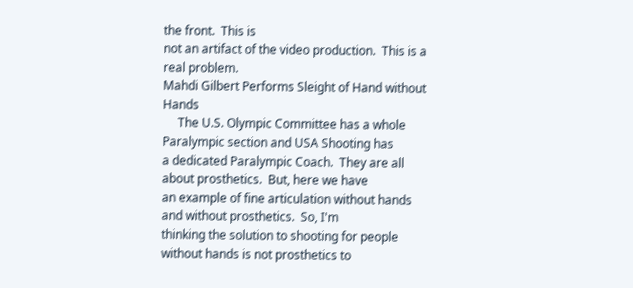the front.  This is
not an artifact of the video production.  This is a real problem.
Mahdi Gilbert Performs Sleight of Hand without Hands
     The U.S. Olympic Committee has a whole Paralympic section and USA Shooting has
a dedicated Paralympic Coach.  They are all about prosthetics.  But, here we have
an example of fine articulation without hands and without prosthetics.  So, I'm
thinking the solution to shooting for people without hands is not prosthetics to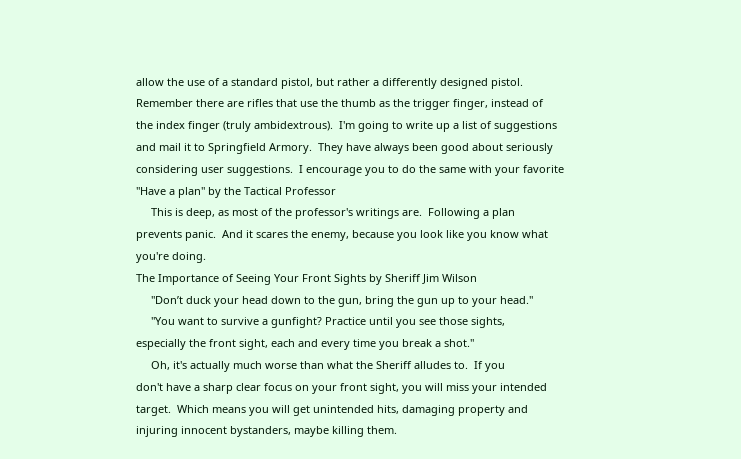allow the use of a standard pistol, but rather a differently designed pistol.
Remember there are rifles that use the thumb as the trigger finger, instead of
the index finger (truly ambidextrous).  I'm going to write up a list of suggestions
and mail it to Springfield Armory.  They have always been good about seriously
considering user suggestions.  I encourage you to do the same with your favorite
"Have a plan" by the Tactical Professor
     This is deep, as most of the professor's writings are.  Following a plan
prevents panic.  And it scares the enemy, because you look like you know what
you're doing.
The Importance of Seeing Your Front Sights by Sheriff Jim Wilson
     "Don’t duck your head down to the gun, bring the gun up to your head."
     "You want to survive a gunfight? Practice until you see those sights,
especially the front sight, each and every time you break a shot."
     Oh, it's actually much worse than what the Sheriff alludes to.  If you
don't have a sharp clear focus on your front sight, you will miss your intended
target.  Which means you will get unintended hits, damaging property and
injuring innocent bystanders, maybe killing them.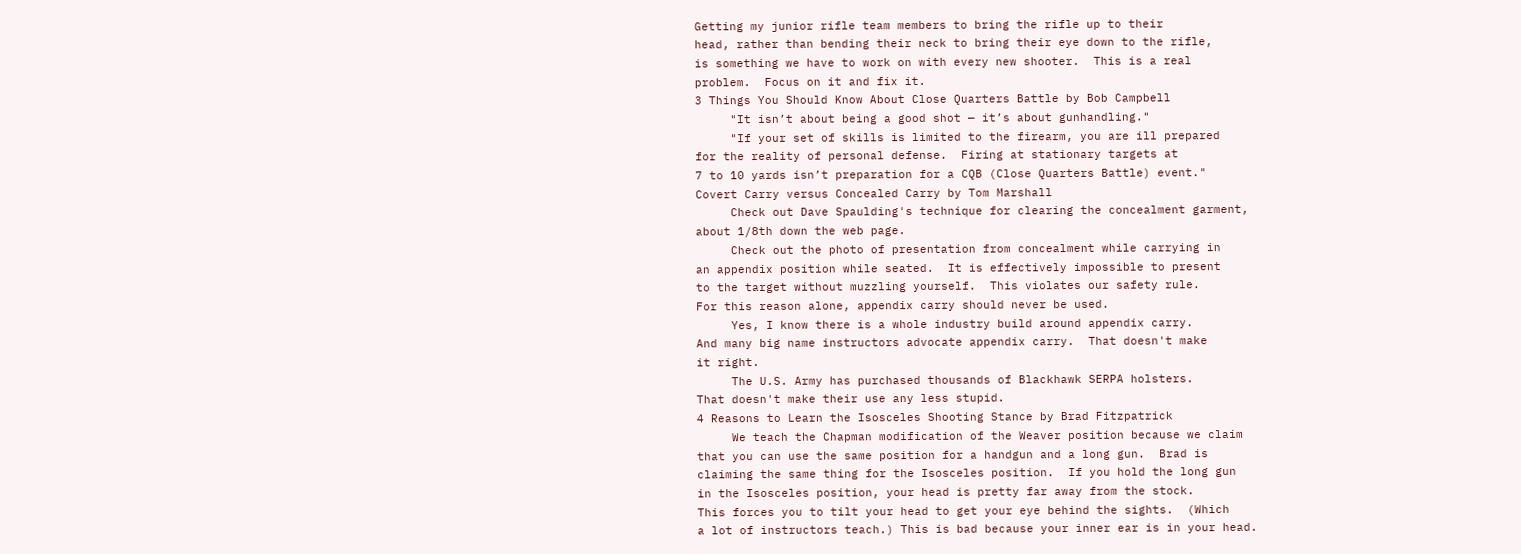Getting my junior rifle team members to bring the rifle up to their
head, rather than bending their neck to bring their eye down to the rifle,
is something we have to work on with every new shooter.  This is a real
problem.  Focus on it and fix it.
3 Things You Should Know About Close Quarters Battle by Bob Campbell
     "It isn’t about being a good shot — it’s about gunhandling."
     "If your set of skills is limited to the firearm, you are ill prepared
for the reality of personal defense.  Firing at stationary targets at
7 to 10 yards isn’t preparation for a CQB (Close Quarters Battle) event."
Covert Carry versus Concealed Carry by Tom Marshall
     Check out Dave Spaulding's technique for clearing the concealment garment,
about 1/8th down the web page.
     Check out the photo of presentation from concealment while carrying in
an appendix position while seated.  It is effectively impossible to present
to the target without muzzling yourself.  This violates our safety rule.
For this reason alone, appendix carry should never be used.
     Yes, I know there is a whole industry build around appendix carry.
And many big name instructors advocate appendix carry.  That doesn't make
it right.
     The U.S. Army has purchased thousands of Blackhawk SERPA holsters.
That doesn't make their use any less stupid.
4 Reasons to Learn the Isosceles Shooting Stance by Brad Fitzpatrick
     We teach the Chapman modification of the Weaver position because we claim
that you can use the same position for a handgun and a long gun.  Brad is
claiming the same thing for the Isosceles position.  If you hold the long gun
in the Isosceles position, your head is pretty far away from the stock.
This forces you to tilt your head to get your eye behind the sights.  (Which
a lot of instructors teach.) This is bad because your inner ear is in your head.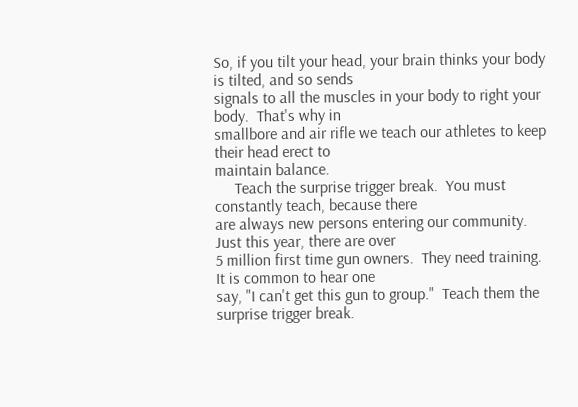So, if you tilt your head, your brain thinks your body is tilted, and so sends
signals to all the muscles in your body to right your body.  That's why in
smallbore and air rifle we teach our athletes to keep their head erect to
maintain balance.
     Teach the surprise trigger break.  You must constantly teach, because there
are always new persons entering our community.  Just this year, there are over
5 million first time gun owners.  They need training.  It is common to hear one
say, "I can't get this gun to group."  Teach them the surprise trigger break.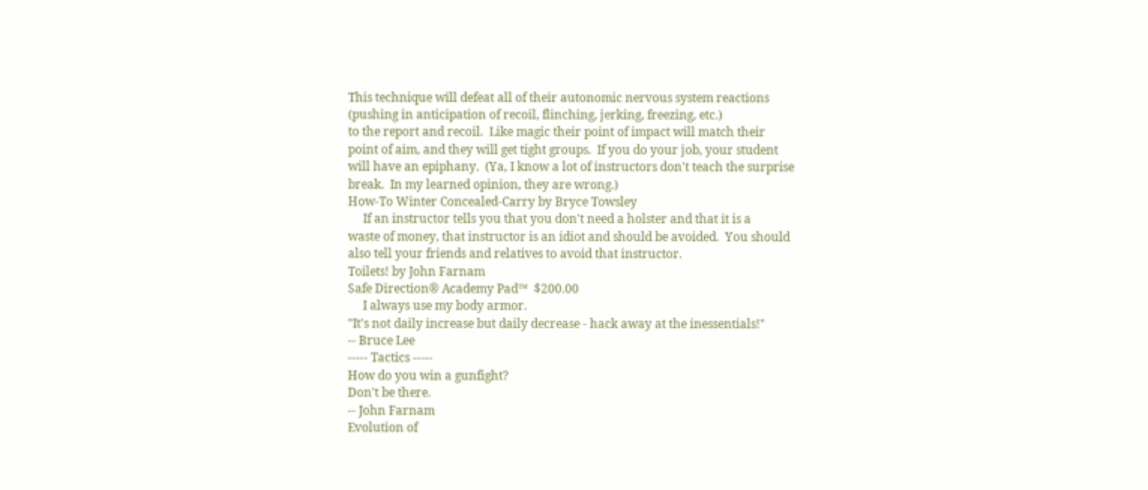This technique will defeat all of their autonomic nervous system reactions
(pushing in anticipation of recoil, flinching, jerking, freezing, etc.)
to the report and recoil.  Like magic their point of impact will match their
point of aim, and they will get tight groups.  If you do your job, your student
will have an epiphany.  (Ya, I know a lot of instructors don't teach the surprise
break.  In my learned opinion, they are wrong.)
How-To Winter Concealed-Carry by Bryce Towsley
     If an instructor tells you that you don't need a holster and that it is a
waste of money, that instructor is an idiot and should be avoided.  You should
also tell your friends and relatives to avoid that instructor.
Toilets! by John Farnam
Safe Direction® Academy Pad™  $200.00
     I always use my body armor.
"It's not daily increase but daily decrease - hack away at the inessentials!"
-- Bruce Lee
----- Tactics -----
How do you win a gunfight?
Don't be there.
-- John Farnam
Evolution of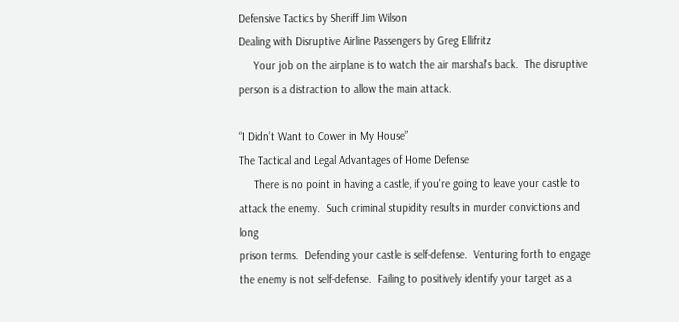Defensive Tactics by Sheriff Jim Wilson
Dealing with Disruptive Airline Passengers by Greg Ellifritz
     Your job on the airplane is to watch the air marshal's back.  The disruptive
person is a distraction to allow the main attack.

“I Didn’t Want to Cower in My House”
The Tactical and Legal Advantages of Home Defense
     There is no point in having a castle, if you're going to leave your castle to
attack the enemy.  Such criminal stupidity results in murder convictions and long
prison terms.  Defending your castle is self-defense.  Venturing forth to engage
the enemy is not self-defense.  Failing to positively identify your target as a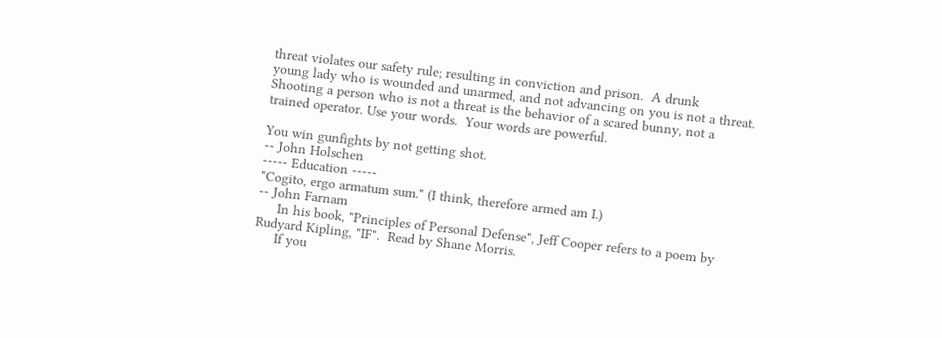threat violates our safety rule; resulting in conviction and prison.  A drunk
young lady who is wounded and unarmed, and not advancing on you is not a threat.
Shooting a person who is not a threat is the behavior of a scared bunny, not a
trained operator. Use your words.  Your words are powerful.

You win gunfights by not getting shot.
-- John Holschen
----- Education -----
"Cogito, ergo armatum sum." (I think, therefore armed am I.)
-- John Farnam
     In his book, "Principles of Personal Defense", Jeff Cooper refers to a poem by
Rudyard Kipling, "IF".  Read by Shane Morris.
     If you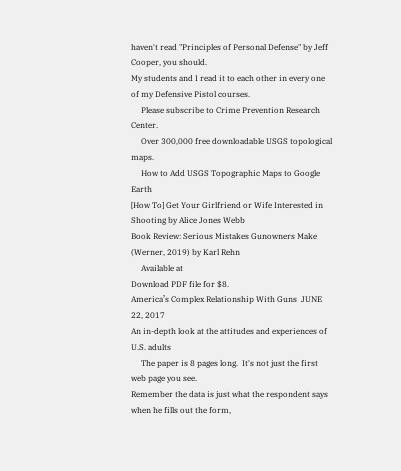haven't read "Principles of Personal Defense" by Jeff Cooper, you should.
My students and I read it to each other in every one of my Defensive Pistol courses.
     Please subscribe to Crime Prevention Research Center.
     Over 300,000 free downloadable USGS topological maps.
     How to Add USGS Topographic Maps to Google Earth
[How To] Get Your Girlfriend or Wife Interested in Shooting by Alice Jones Webb
Book Review: Serious Mistakes Gunowners Make (Werner, 2019) by Karl Rehn
     Available at
Download PDF file for $8.
America’s Complex Relationship With Guns  JUNE 22, 2017
An in-depth look at the attitudes and experiences of U.S. adults
     The paper is 8 pages long.  It's not just the first web page you see.
Remember the data is just what the respondent says when he fills out the form,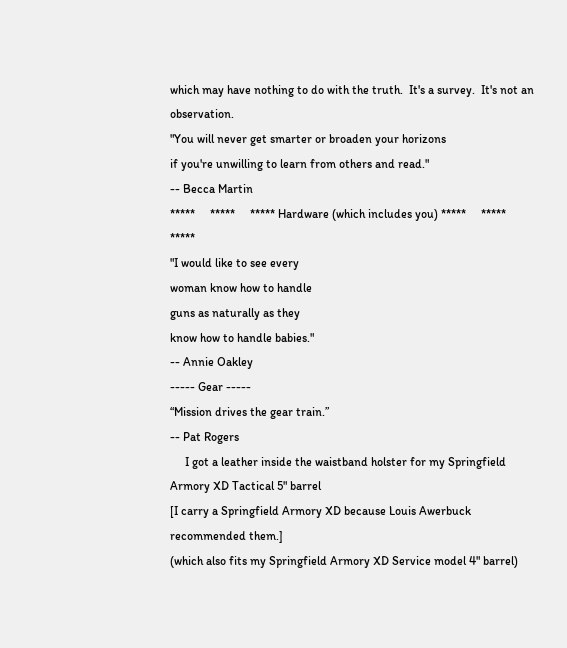which may have nothing to do with the truth.  It's a survey.  It's not an observation.
"You will never get smarter or broaden your horizons
if you're unwilling to learn from others and read."
-- Becca Martin
*****     *****     ***** Hardware (which includes you) *****     *****     *****
"I would like to see every
woman know how to handle
guns as naturally as they
know how to handle babies."
-- Annie Oakley
----- Gear -----
“Mission drives the gear train.”
-- Pat Rogers
     I got a leather inside the waistband holster for my Springfield Armory XD Tactical 5" barrel
[I carry a Springfield Armory XD because Louis Awerbuck recommended them.]
(which also fits my Springfield Armory XD Service model 4" barrel)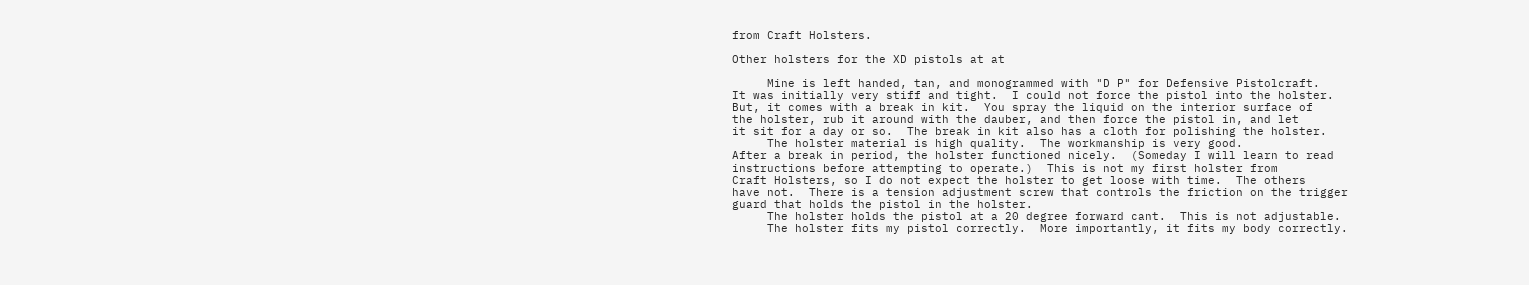from Craft Holsters.

Other holsters for the XD pistols at at

     Mine is left handed, tan, and monogrammed with "D P" for Defensive Pistolcraft.
It was initially very stiff and tight.  I could not force the pistol into the holster.
But, it comes with a break in kit.  You spray the liquid on the interior surface of
the holster, rub it around with the dauber, and then force the pistol in, and let
it sit for a day or so.  The break in kit also has a cloth for polishing the holster.
     The holster material is high quality.  The workmanship is very good.
After a break in period, the holster functioned nicely.  (Someday I will learn to read
instructions before attempting to operate.)  This is not my first holster from
Craft Holsters, so I do not expect the holster to get loose with time.  The others
have not.  There is a tension adjustment screw that controls the friction on the trigger
guard that holds the pistol in the holster.
     The holster holds the pistol at a 20 degree forward cant.  This is not adjustable.
     The holster fits my pistol correctly.  More importantly, it fits my body correctly.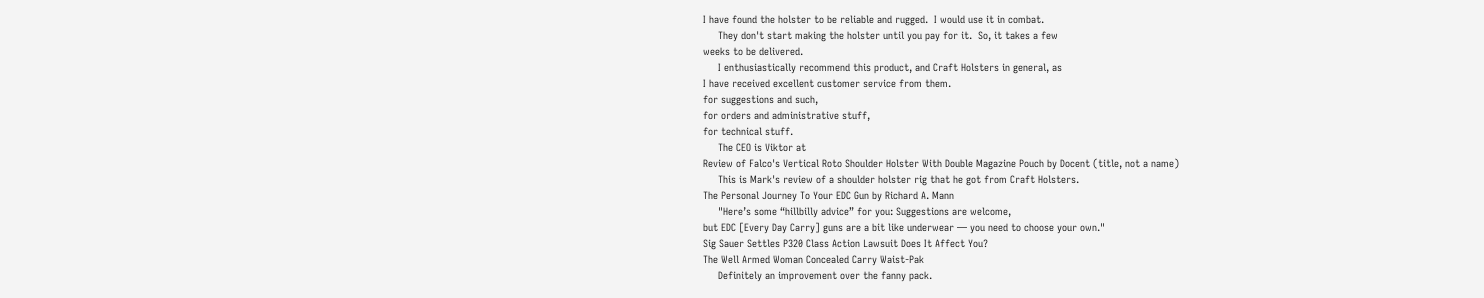I have found the holster to be reliable and rugged.  I would use it in combat.
     They don't start making the holster until you pay for it.  So, it takes a few
weeks to be delivered.
     I enthusiastically recommend this product, and Craft Holsters in general, as
I have received excellent customer service from them.
for suggestions and such,
for orders and administrative stuff,
for technical stuff.
     The CEO is Viktor at
Review of Falco's Vertical Roto Shoulder Holster With Double Magazine Pouch by Docent (title, not a name)
     This is Mark's review of a shoulder holster rig that he got from Craft Holsters.
The Personal Journey To Your EDC Gun by Richard A. Mann
     "Here’s some “hillbilly advice” for you: Suggestions are welcome,
but EDC [Every Day Carry] guns are a bit like underwear — you need to choose your own."
Sig Sauer Settles P320 Class Action Lawsuit Does It Affect You?
The Well Armed Woman Concealed Carry Waist-Pak
     Definitely an improvement over the fanny pack.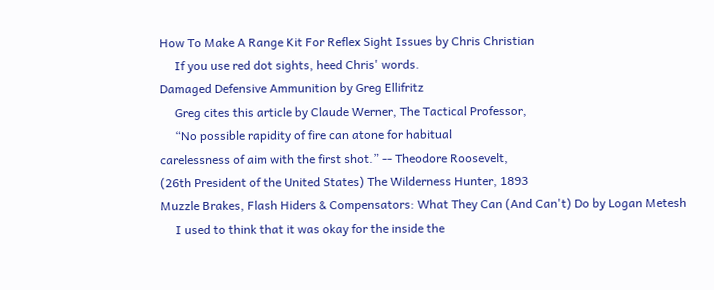How To Make A Range Kit For Reflex Sight Issues by Chris Christian
     If you use red dot sights, heed Chris' words.
Damaged Defensive Ammunition by Greg Ellifritz
     Greg cites this article by Claude Werner, The Tactical Professor,
     “No possible rapidity of fire can atone for habitual
carelessness of aim with the first shot.” -- Theodore Roosevelt,
(26th President of the United States) The Wilderness Hunter, 1893
Muzzle Brakes, Flash Hiders & Compensators: What They Can (And Can't) Do by Logan Metesh
     I used to think that it was okay for the inside the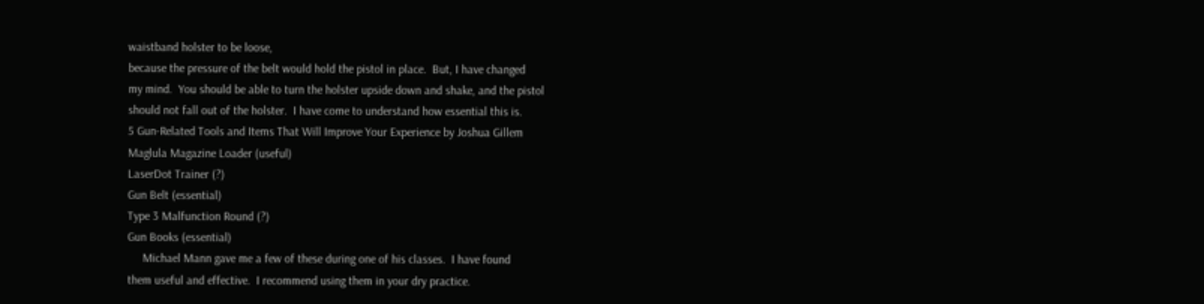waistband holster to be loose,
because the pressure of the belt would hold the pistol in place.  But, I have changed
my mind.  You should be able to turn the holster upside down and shake, and the pistol
should not fall out of the holster.  I have come to understand how essential this is.
5 Gun-Related Tools and Items That Will Improve Your Experience by Joshua Gillem
Maglula Magazine Loader (useful)
LaserDot Trainer (?)
Gun Belt (essential)
Type 3 Malfunction Round (?)
Gun Books (essential)
     Michael Mann gave me a few of these during one of his classes.  I have found
them useful and effective.  I recommend using them in your dry practice.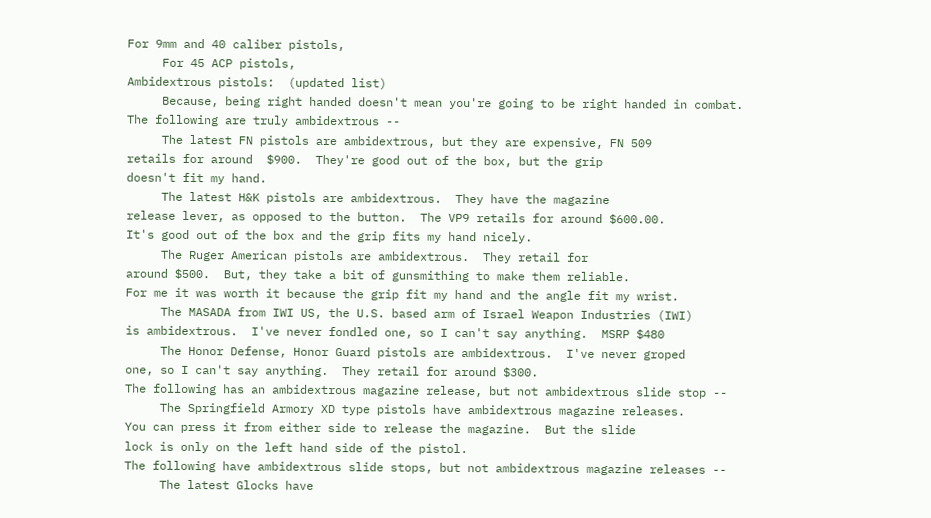For 9mm and 40 caliber pistols,
     For 45 ACP pistols,
Ambidextrous pistols:  (updated list)
     Because, being right handed doesn't mean you're going to be right handed in combat.
The following are truly ambidextrous --
     The latest FN pistols are ambidextrous, but they are expensive, FN 509
retails for around  $900.  They're good out of the box, but the grip
doesn't fit my hand.
     The latest H&K pistols are ambidextrous.  They have the magazine
release lever, as opposed to the button.  The VP9 retails for around $600.00.
It's good out of the box and the grip fits my hand nicely.
     The Ruger American pistols are ambidextrous.  They retail for
around $500.  But, they take a bit of gunsmithing to make them reliable.
For me it was worth it because the grip fit my hand and the angle fit my wrist.
     The MASADA from IWI US, the U.S. based arm of Israel Weapon Industries (IWI)
is ambidextrous.  I've never fondled one, so I can't say anything.  MSRP $480
     The Honor Defense, Honor Guard pistols are ambidextrous.  I've never groped
one, so I can't say anything.  They retail for around $300.
The following has an ambidextrous magazine release, but not ambidextrous slide stop --
     The Springfield Armory XD type pistols have ambidextrous magazine releases.
You can press it from either side to release the magazine.  But the slide
lock is only on the left hand side of the pistol.
The following have ambidextrous slide stops, but not ambidextrous magazine releases --
     The latest Glocks have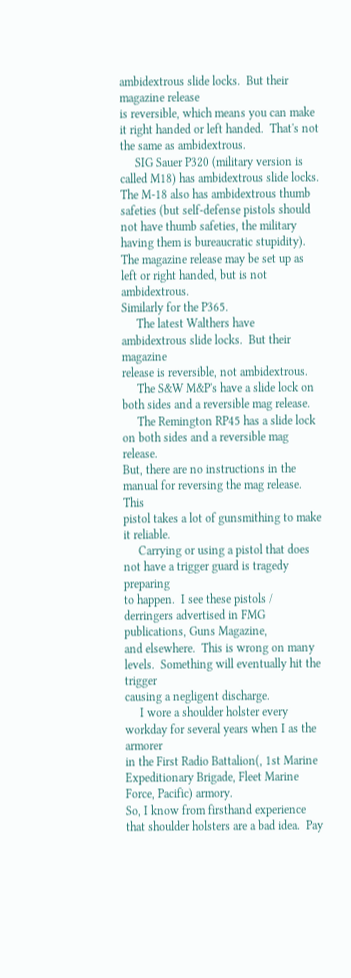ambidextrous slide locks.  But their magazine release
is reversible, which means you can make it right handed or left handed.  That's not
the same as ambidextrous.
     SIG Sauer P320 (military version is called M18) has ambidextrous slide locks.
The M-18 also has ambidextrous thumb safeties (but self-defense pistols should
not have thumb safeties, the military having them is bureaucratic stupidity).
The magazine release may be set up as left or right handed, but is not ambidextrous.
Similarly for the P365.
     The latest Walthers have ambidextrous slide locks.  But their magazine
release is reversible, not ambidextrous.
     The S&W M&P's have a slide lock on both sides and a reversible mag release.
     The Remington RP45 has a slide lock on both sides and a reversible mag release.
But, there are no instructions in the manual for reversing the mag release.  This
pistol takes a lot of gunsmithing to make it reliable.
     Carrying or using a pistol that does not have a trigger guard is tragedy preparing
to happen.  I see these pistols / derringers advertised in FMG publications, Guns Magazine,
and elsewhere.  This is wrong on many levels.  Something will eventually hit the trigger
causing a negligent discharge.
     I wore a shoulder holster every workday for several years when I as the armorer
in the First Radio Battalion(, 1st Marine Expeditionary Brigade, Fleet Marine Force, Pacific) armory.
So, I know from firsthand experience that shoulder holsters are a bad idea.  Pay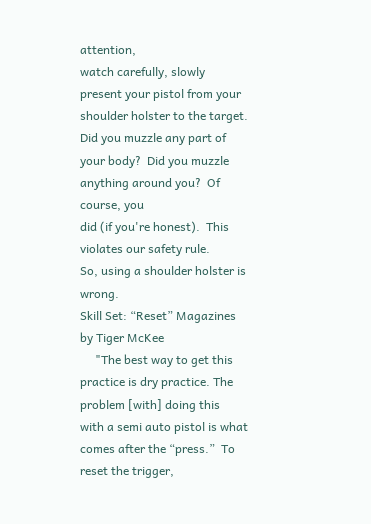attention,
watch carefully, slowly present your pistol from your shoulder holster to the target.
Did you muzzle any part of your body?  Did you muzzle anything around you?  Of course, you
did (if you're honest).  This violates our safety rule.
So, using a shoulder holster is wrong.
Skill Set: “Reset” Magazines by Tiger McKee
     "The best way to get this practice is dry practice. The problem [with] doing this
with a semi auto pistol is what comes after the “press.”  To reset the trigger,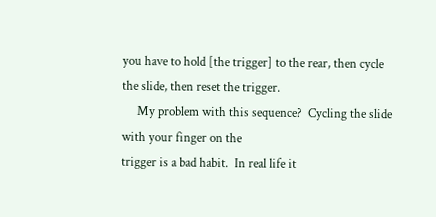you have to hold [the trigger] to the rear, then cycle the slide, then reset the trigger.
     My problem with this sequence?  Cycling the slide with your finger on the
trigger is a bad habit.  In real life it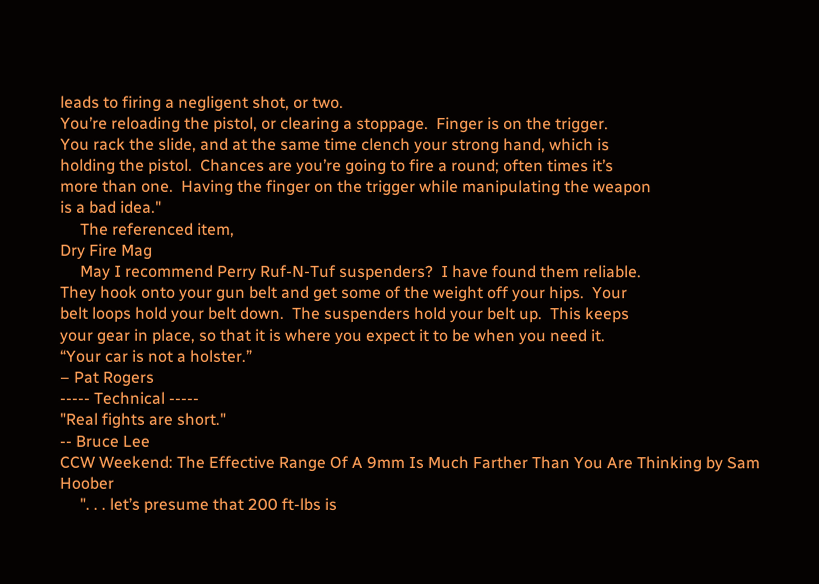leads to firing a negligent shot, or two.
You’re reloading the pistol, or clearing a stoppage.  Finger is on the trigger.
You rack the slide, and at the same time clench your strong hand, which is
holding the pistol.  Chances are you’re going to fire a round; often times it’s
more than one.  Having the finger on the trigger while manipulating the weapon
is a bad idea."
     The referenced item,
Dry Fire Mag
     May I recommend Perry Ruf-N-Tuf suspenders?  I have found them reliable.
They hook onto your gun belt and get some of the weight off your hips.  Your
belt loops hold your belt down.  The suspenders hold your belt up.  This keeps
your gear in place, so that it is where you expect it to be when you need it.
“Your car is not a holster.”
– Pat Rogers
----- Technical -----
"Real fights are short."
-- Bruce Lee
CCW Weekend: The Effective Range Of A 9mm Is Much Farther Than You Are Thinking by Sam Hoober
     ". . . let’s presume that 200 ft-lbs is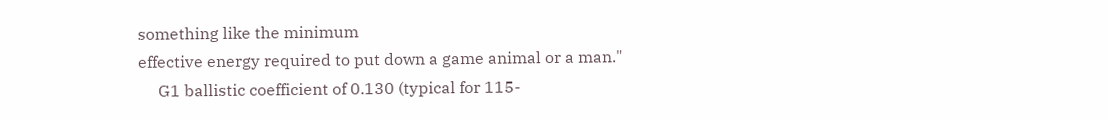something like the minimum
effective energy required to put down a game animal or a man."
     G1 ballistic coefficient of 0.130 (typical for 115-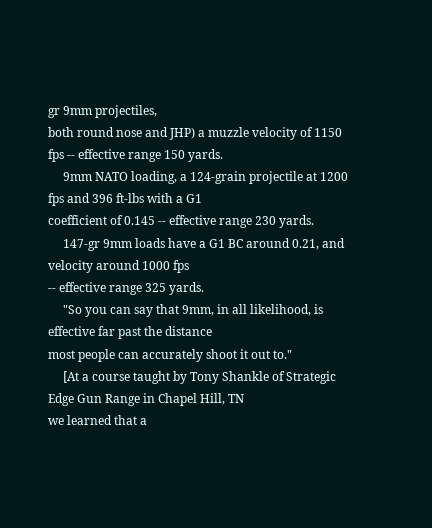gr 9mm projectiles,
both round nose and JHP) a muzzle velocity of 1150 fps -- effective range 150 yards.
     9mm NATO loading, a 124-grain projectile at 1200 fps and 396 ft-lbs with a G1
coefficient of 0.145 -- effective range 230 yards.
     147-gr 9mm loads have a G1 BC around 0.21, and velocity around 1000 fps
-- effective range 325 yards.
     "So you can say that 9mm, in all likelihood, is effective far past the distance
most people can accurately shoot it out to."
     [At a course taught by Tony Shankle of Strategic Edge Gun Range in Chapel Hill, TN
we learned that a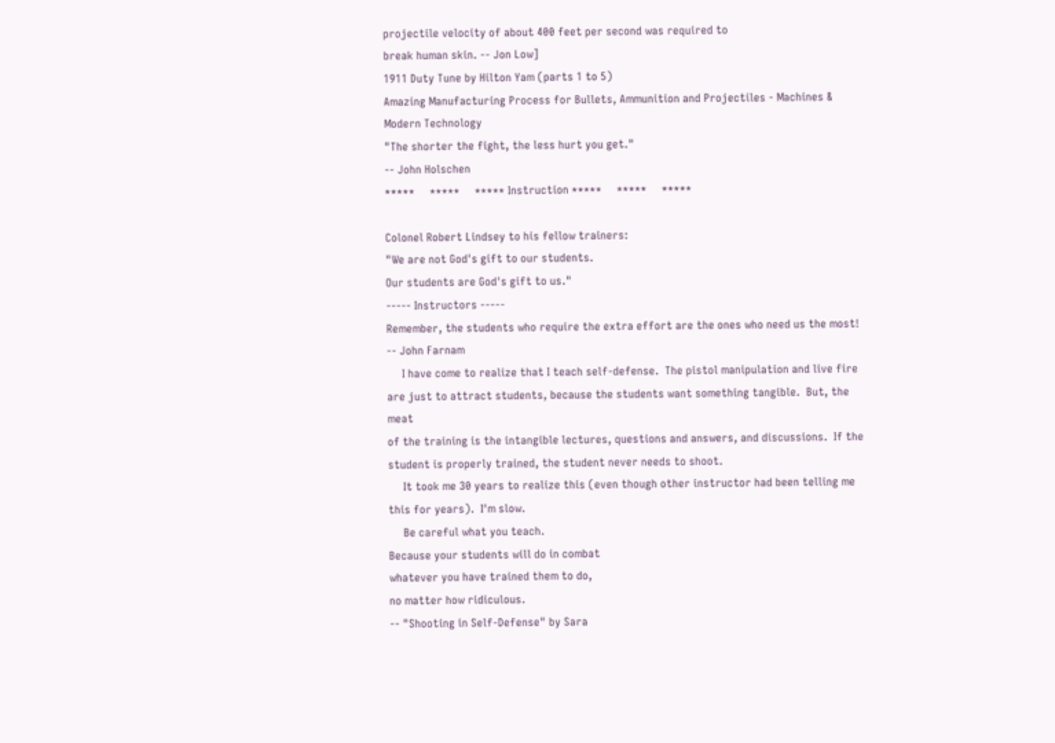projectile velocity of about 400 feet per second was required to
break human skin. -- Jon Low]
1911 Duty Tune by Hilton Yam (parts 1 to 5)
Amazing Manufacturing Process for Bullets, Ammunition and Projectiles - Machines & Modern Technology
"The shorter the fight, the less hurt you get."
-- John Holschen
*****     *****     ***** Instruction *****     *****     *****

Colonel Robert Lindsey to his fellow trainers:
"We are not God's gift to our students.
Our students are God's gift to us."
----- Instructors -----
Remember, the students who require the extra effort are the ones who need us the most!
-- John Farnam
     I have come to realize that I teach self-defense.  The pistol manipulation and live fire
are just to attract students, because the students want something tangible.  But, the meat
of the training is the intangible lectures, questions and answers, and discussions.  If the
student is properly trained, the student never needs to shoot.
     It took me 30 years to realize this (even though other instructor had been telling me
this for years).  I'm slow.
     Be careful what you teach.
Because your students will do in combat
whatever you have trained them to do,
no matter how ridiculous.
-- "Shooting in Self-Defense" by Sara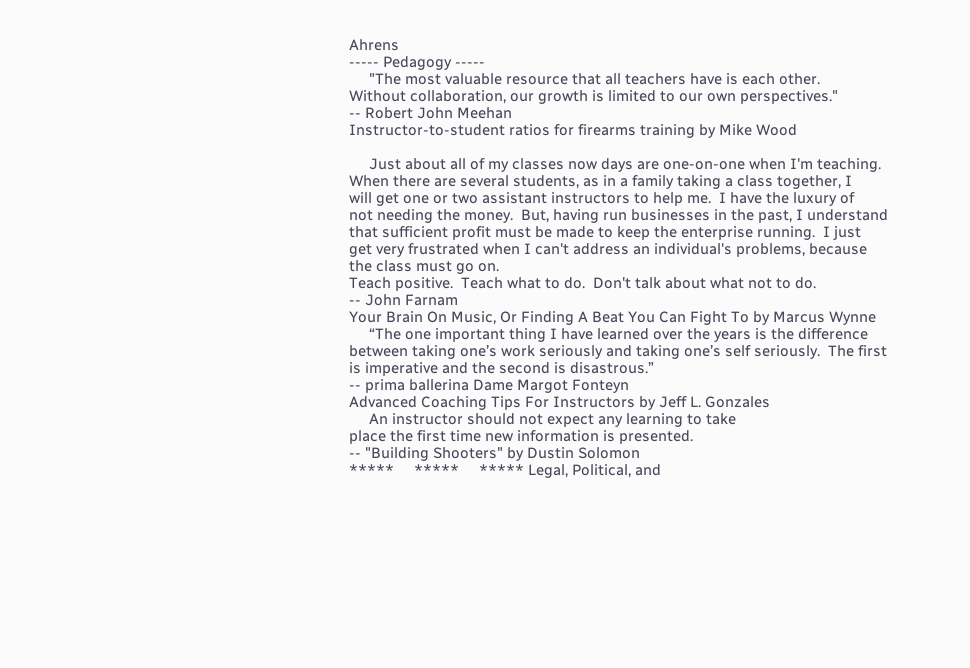Ahrens
----- Pedagogy -----
     "The most valuable resource that all teachers have is each other.
Without collaboration, our growth is limited to our own perspectives."
-- Robert John Meehan
Instructor-to-student ratios for firearms training by Mike Wood

     Just about all of my classes now days are one-on-one when I'm teaching.
When there are several students, as in a family taking a class together, I
will get one or two assistant instructors to help me.  I have the luxury of
not needing the money.  But, having run businesses in the past, I understand
that sufficient profit must be made to keep the enterprise running.  I just
get very frustrated when I can't address an individual's problems, because
the class must go on.
Teach positive.  Teach what to do.  Don't talk about what not to do.
-- John Farnam
Your Brain On Music, Or Finding A Beat You Can Fight To by Marcus Wynne
     “The one important thing I have learned over the years is the difference
between taking one’s work seriously and taking one’s self seriously.  The first
is imperative and the second is disastrous.”
-- prima ballerina Dame Margot Fonteyn
Advanced Coaching Tips For Instructors by Jeff L. Gonzales
     An instructor should not expect any learning to take
place the first time new information is presented.
-- "Building Shooters" by Dustin Solomon
*****     *****     ***** Legal, Political, and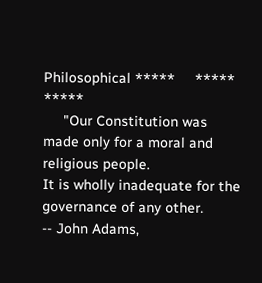Philosophical *****     *****     *****
     "Our Constitution was made only for a moral and religious people.
It is wholly inadequate for the governance of any other.
-- John Adams,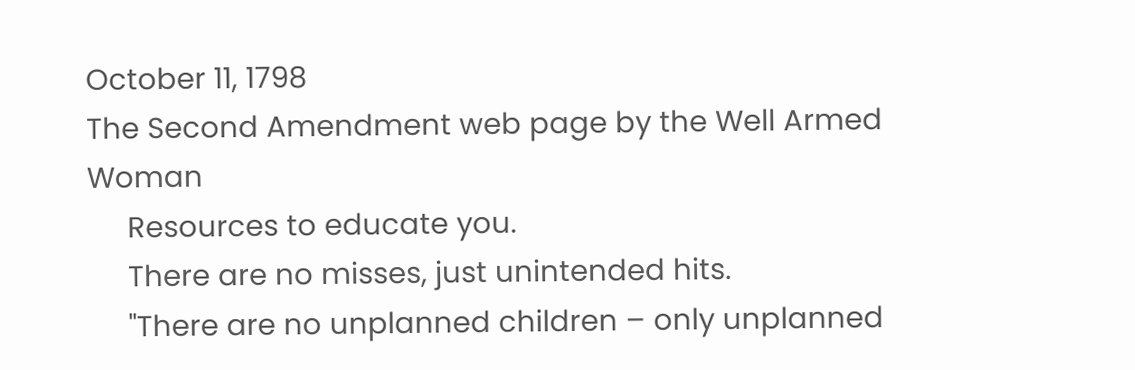October 11, 1798
The Second Amendment web page by the Well Armed Woman
     Resources to educate you.
     There are no misses, just unintended hits.
     "There are no unplanned children – only unplanned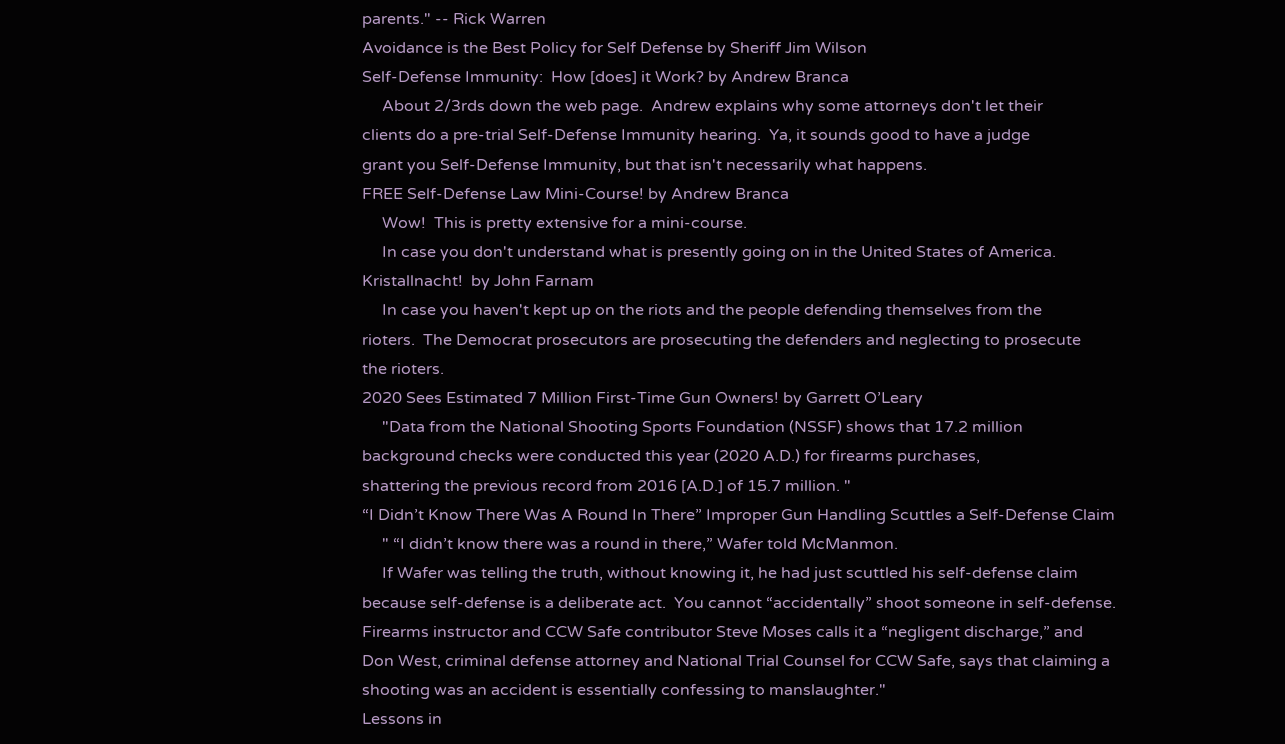parents." -- Rick Warren
Avoidance is the Best Policy for Self Defense by Sheriff Jim Wilson
Self-Defense Immunity:  How [does] it Work? by Andrew Branca
     About 2/3rds down the web page.  Andrew explains why some attorneys don't let their
clients do a pre-trial Self-Defense Immunity hearing.  Ya, it sounds good to have a judge
grant you Self-Defense Immunity, but that isn't necessarily what happens.
FREE Self-Defense Law Mini-Course! by Andrew Branca
     Wow!  This is pretty extensive for a mini-course.
     In case you don't understand what is presently going on in the United States of America.
Kristallnacht!  by John Farnam
     In case you haven't kept up on the riots and the people defending themselves from the
rioters.  The Democrat prosecutors are prosecuting the defenders and neglecting to prosecute
the rioters.
2020 Sees Estimated 7 Million First-Time Gun Owners! by Garrett O’Leary
     "Data from the National Shooting Sports Foundation (NSSF) shows that 17.2 million
background checks were conducted this year (2020 A.D.) for firearms purchases,
shattering the previous record from 2016 [A.D.] of 15.7 million. "
“I Didn’t Know There Was A Round In There” Improper Gun Handling Scuttles a Self-Defense Claim
     " “I didn’t know there was a round in there,” Wafer told McManmon.
     If Wafer was telling the truth, without knowing it, he had just scuttled his self-defense claim
because self-defense is a deliberate act.  You cannot “accidentally” shoot someone in self-defense.
Firearms instructor and CCW Safe contributor Steve Moses calls it a “negligent discharge,” and
Don West, criminal defense attorney and National Trial Counsel for CCW Safe, says that claiming a
shooting was an accident is essentially confessing to manslaughter."
Lessons in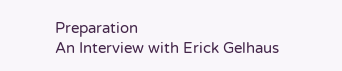Preparation
An Interview with Erick Gelhaus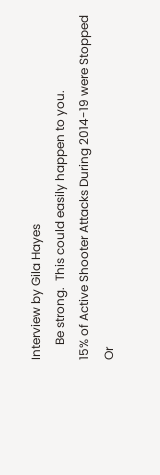Interview by Gila Hayes
     Be strong.  This could easily happen to you.
15% of Active Shooter Attacks During 2014-19 were Stopped Or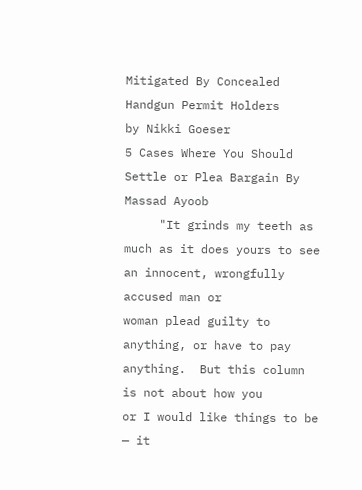Mitigated By Concealed Handgun Permit Holders
by Nikki Goeser
5 Cases Where You Should Settle or Plea Bargain By Massad Ayoob
     "It grinds my teeth as much as it does yours to see an innocent, wrongfully accused man or
woman plead guilty to anything, or have to pay anything.  But this column is not about how you
or I would like things to be — it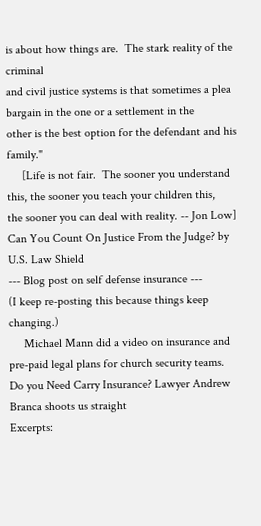is about how things are.  The stark reality of the criminal
and civil justice systems is that sometimes a plea bargain in the one or a settlement in the
other is the best option for the defendant and his family."
     [Life is not fair.  The sooner you understand this, the sooner you teach your children this,
the sooner you can deal with reality. -- Jon Low]
Can You Count On Justice From the Judge? by U.S. Law Shield
--- Blog post on self defense insurance ---
(I keep re-posting this because things keep changing.)
     Michael Mann did a video on insurance and pre-paid legal plans for church security teams.
Do you Need Carry Insurance? Lawyer Andrew Branca shoots us straight
Excerpts: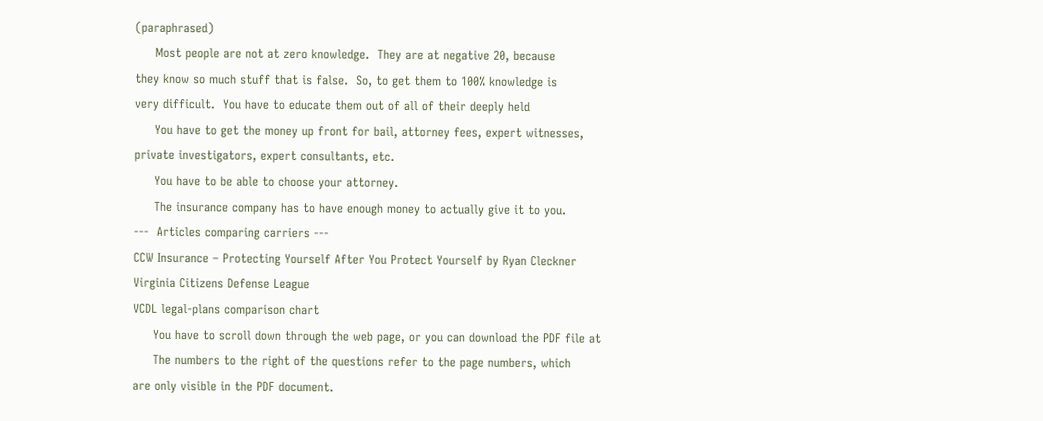(paraphrased)
     Most people are not at zero knowledge.  They are at negative 20, because
they know so much stuff that is false.  So, to get them to 100% knowledge is
very difficult.  You have to educate them out of all of their deeply held
     You have to get the money up front for bail, attorney fees, expert witnesses,
private investigators, expert consultants, etc.
     You have to be able to choose your attorney.
     The insurance company has to have enough money to actually give it to you.
---  Articles comparing carriers ---
CCW Insurance – Protecting Yourself After You Protect Yourself by Ryan Cleckner
Virginia Citizens Defense League
VCDL legal-plans comparison chart
     You have to scroll down through the web page, or you can download the PDF file at
     The numbers to the right of the questions refer to the page numbers, which
are only visible in the PDF document.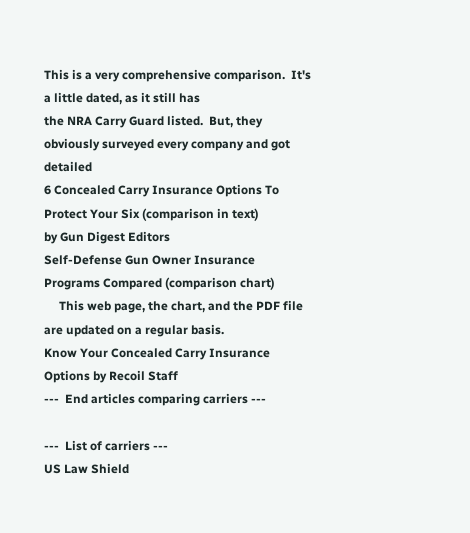This is a very comprehensive comparison.  It's a little dated, as it still has
the NRA Carry Guard listed.  But, they obviously surveyed every company and got detailed
6 Concealed Carry Insurance Options To Protect Your Six (comparison in text)
by Gun Digest Editors
Self-Defense Gun Owner Insurance Programs Compared (comparison chart)
     This web page, the chart, and the PDF file are updated on a regular basis.
Know Your Concealed Carry Insurance Options by Recoil Staff
---  End articles comparing carriers ---

---  List of carriers ---
US Law Shield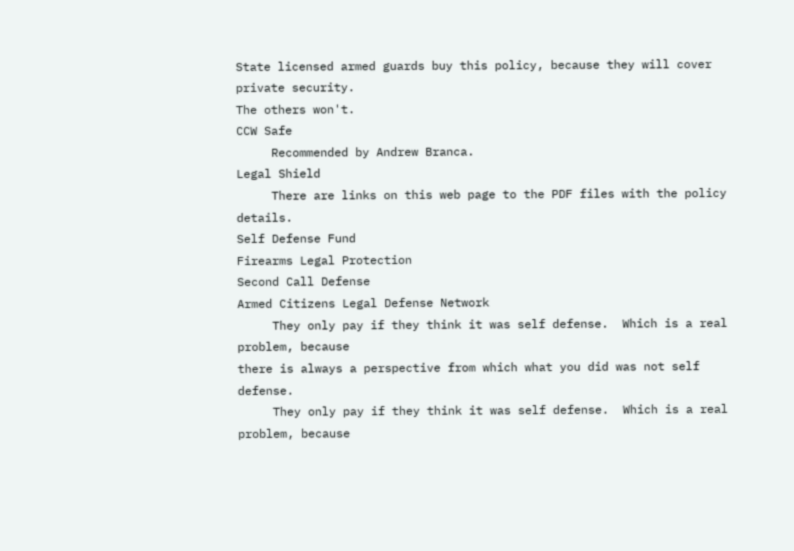State licensed armed guards buy this policy, because they will cover private security.
The others won't.
CCW Safe
     Recommended by Andrew Branca.
Legal Shield
     There are links on this web page to the PDF files with the policy details.
Self Defense Fund
Firearms Legal Protection
Second Call Defense
Armed Citizens Legal Defense Network
     They only pay if they think it was self defense.  Which is a real problem, because
there is always a perspective from which what you did was not self defense.
     They only pay if they think it was self defense.  Which is a real problem, because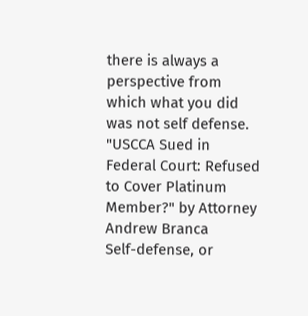there is always a perspective from which what you did was not self defense.
"USCCA Sued in Federal Court: Refused to Cover Platinum Member?" by Attorney Andrew Branca
Self-defense, or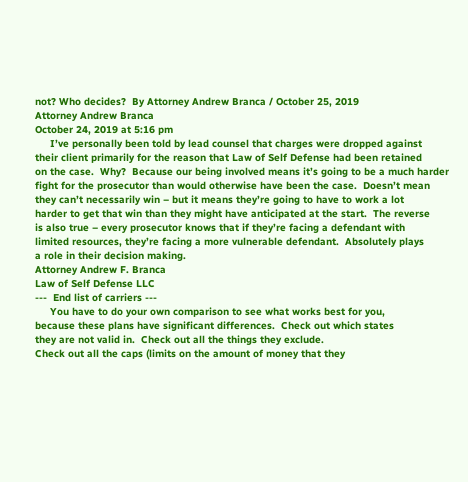not? Who decides?  By Attorney Andrew Branca / October 25, 2019
Attorney Andrew Branca
October 24, 2019 at 5:16 pm
     I’ve personally been told by lead counsel that charges were dropped against
their client primarily for the reason that Law of Self Defense had been retained
on the case.  Why?  Because our being involved means it’s going to be a much harder
fight for the prosecutor than would otherwise have been the case.  Doesn’t mean
they can’t necessarily win – but it means they’re going to have to work a lot
harder to get that win than they might have anticipated at the start.  The reverse
is also true – every prosecutor knows that if they’re facing a defendant with
limited resources, they’re facing a more vulnerable defendant.  Absolutely plays
a role in their decision making.
Attorney Andrew F. Branca
Law of Self Defense LLC
---  End list of carriers ---
     You have to do your own comparison to see what works best for you,
because these plans have significant differences.  Check out which states
they are not valid in.  Check out all the things they exclude.
Check out all the caps (limits on the amount of money that they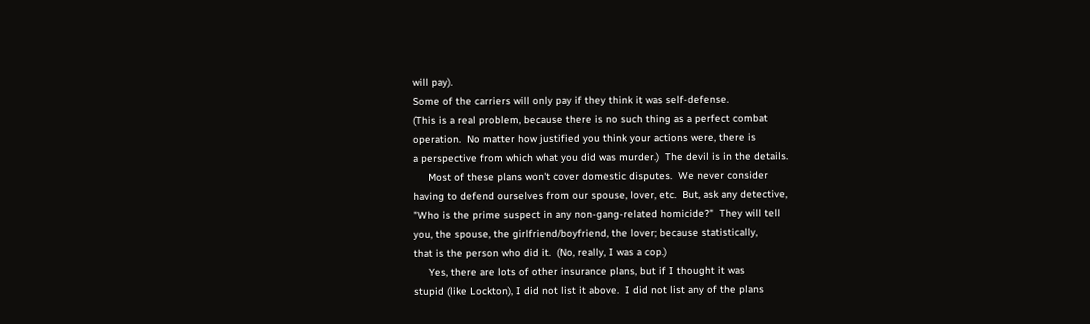will pay).
Some of the carriers will only pay if they think it was self-defense.
(This is a real problem, because there is no such thing as a perfect combat
operation.  No matter how justified you think your actions were, there is
a perspective from which what you did was murder.)  The devil is in the details.
     Most of these plans won't cover domestic disputes.  We never consider
having to defend ourselves from our spouse, lover, etc.  But, ask any detective,
"Who is the prime suspect in any non-gang-related homicide?"  They will tell
you, the spouse, the girlfriend/boyfriend, the lover; because statistically,
that is the person who did it.  (No, really, I was a cop.)
     Yes, there are lots of other insurance plans, but if I thought it was
stupid (like Lockton), I did not list it above.  I did not list any of the plans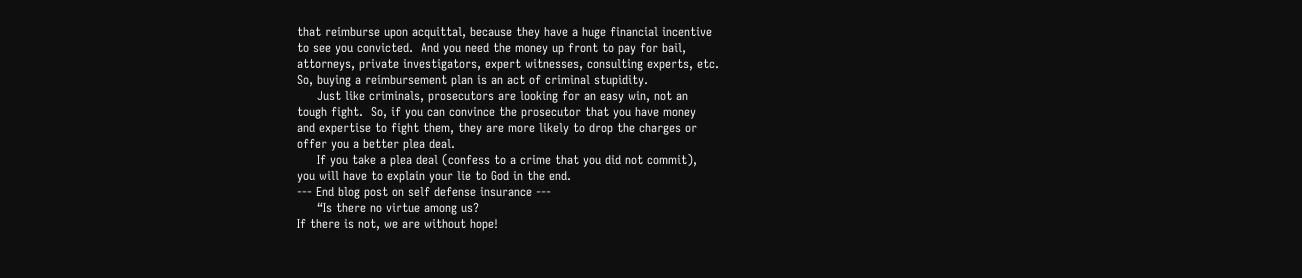that reimburse upon acquittal, because they have a huge financial incentive
to see you convicted.  And you need the money up front to pay for bail,
attorneys, private investigators, expert witnesses, consulting experts, etc.
So, buying a reimbursement plan is an act of criminal stupidity.
     Just like criminals, prosecutors are looking for an easy win, not an
tough fight.  So, if you can convince the prosecutor that you have money
and expertise to fight them, they are more likely to drop the charges or
offer you a better plea deal.
     If you take a plea deal (confess to a crime that you did not commit),
you will have to explain your lie to God in the end.
--- End blog post on self defense insurance ---
     “Is there no virtue among us?
If there is not, we are without hope!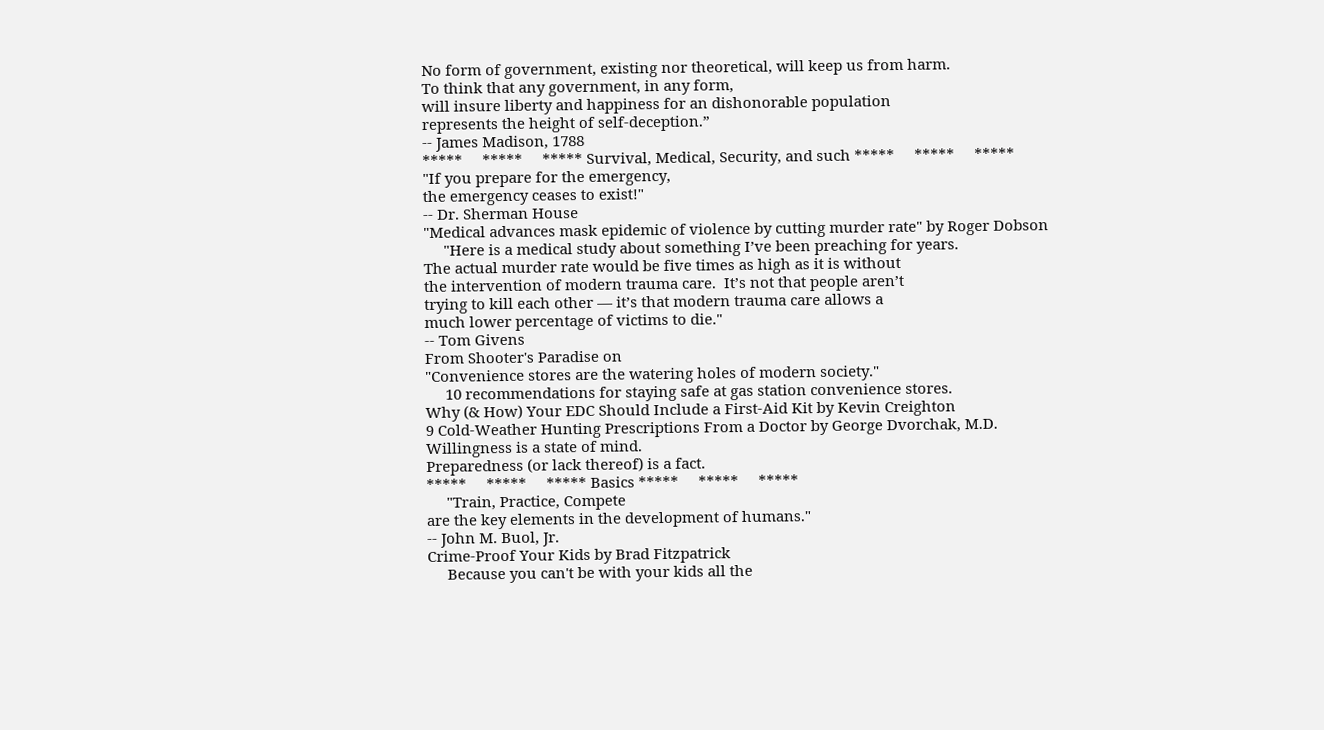No form of government, existing nor theoretical, will keep us from harm.
To think that any government, in any form,
will insure liberty and happiness for an dishonorable population
represents the height of self-deception.”
-- James Madison, 1788
*****     *****     ***** Survival, Medical, Security, and such *****     *****     *****
"If you prepare for the emergency,
the emergency ceases to exist!"
-- Dr. Sherman House
"Medical advances mask epidemic of violence by cutting murder rate" by Roger Dobson
     "Here is a medical study about something I’ve been preaching for years.
The actual murder rate would be five times as high as it is without
the intervention of modern trauma care.  It’s not that people aren’t
trying to kill each other — it’s that modern trauma care allows a
much lower percentage of victims to die."
-- Tom Givens
From Shooter's Paradise on
"Convenience stores are the watering holes of modern society."
     10 recommendations for staying safe at gas station convenience stores.
Why (& How) Your EDC Should Include a First-Aid Kit by Kevin Creighton
9 Cold-Weather Hunting Prescriptions From a Doctor by George Dvorchak, M.D.
Willingness is a state of mind.
Preparedness (or lack thereof) is a fact.
*****     *****     ***** Basics *****     *****     *****
     "Train, Practice, Compete
are the key elements in the development of humans."
-- John M. Buol, Jr.
Crime-Proof Your Kids by Brad Fitzpatrick
     Because you can't be with your kids all the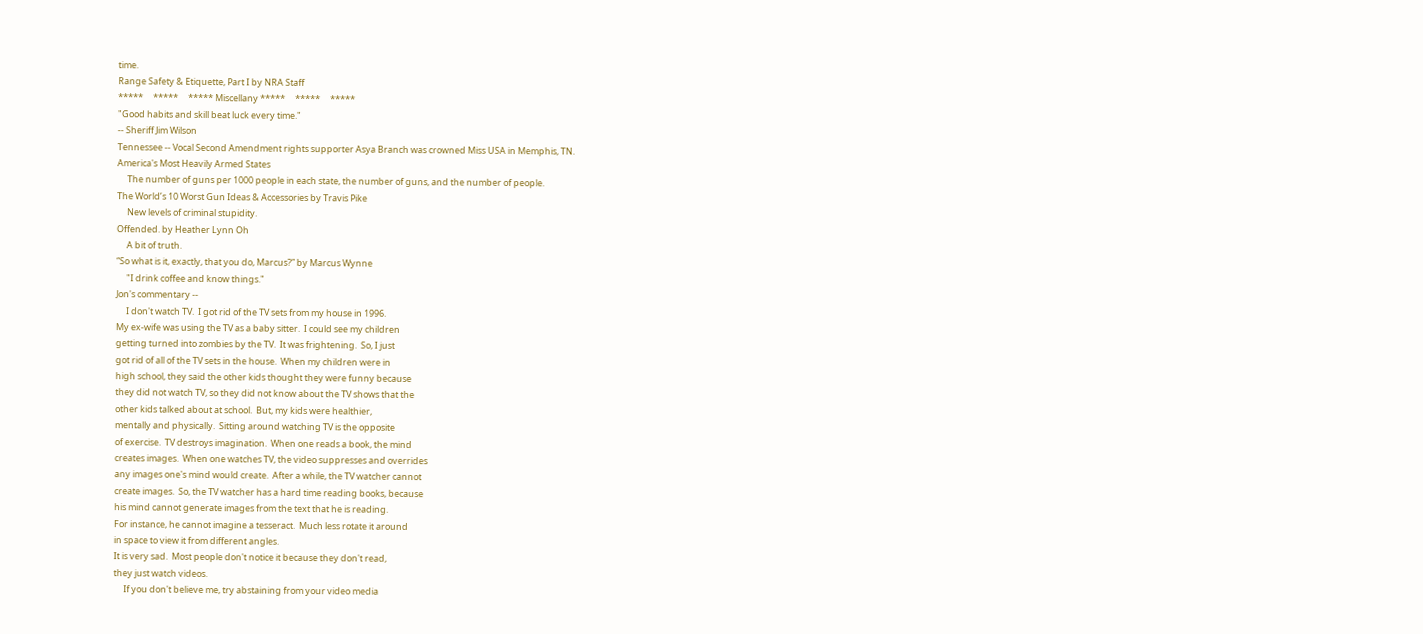time.
Range Safety & Etiquette, Part I by NRA Staff
*****     *****     ***** Miscellany *****     *****     *****
"Good habits and skill beat luck every time."
-- Sheriff Jim Wilson
Tennessee -- Vocal Second Amendment rights supporter Asya Branch was crowned Miss USA in Memphis, TN.
America's Most Heavily Armed States
     The number of guns per 1000 people in each state, the number of guns, and the number of people.
The World’s 10 Worst Gun Ideas & Accessories by Travis Pike
     New levels of criminal stupidity.
Offended. by Heather Lynn Oh
     A bit of truth.
“So what is it, exactly, that you do, Marcus?” by Marcus Wynne
     "I drink coffee and know things."
Jon's commentary --
     I don't watch TV.  I got rid of the TV sets from my house in 1996.
My ex-wife was using the TV as a baby sitter.  I could see my children
getting turned into zombies by the TV.  It was frightening.  So, I just
got rid of all of the TV sets in the house.  When my children were in
high school, they said the other kids thought they were funny because
they did not watch TV, so they did not know about the TV shows that the
other kids talked about at school.  But, my kids were healthier,
mentally and physically.  Sitting around watching TV is the opposite
of exercise.  TV destroys imagination.  When one reads a book, the mind
creates images.  When one watches TV, the video suppresses and overrides
any images one's mind would create.  After a while, the TV watcher cannot
create images.  So, the TV watcher has a hard time reading books, because
his mind cannot generate images from the text that he is reading.
For instance, he cannot imagine a tesseract.  Much less rotate it around
in space to view it from different angles.
It is very sad.  Most people don't notice it because they don't read,
they just watch videos.
     If you don't believe me, try abstaining from your video media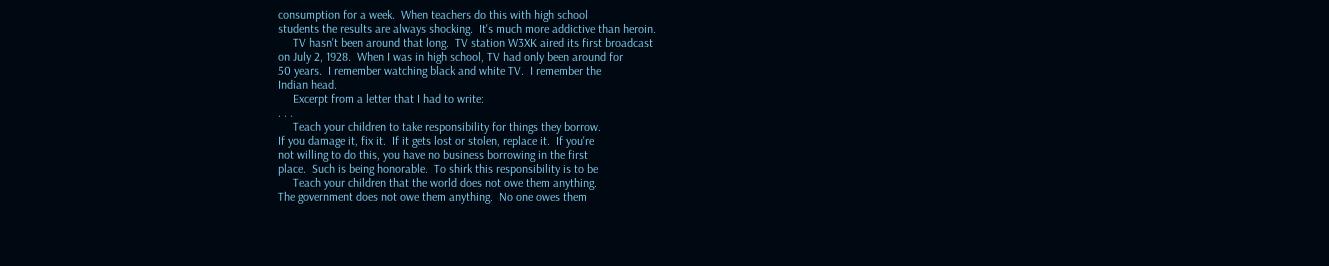consumption for a week.  When teachers do this with high school
students the results are always shocking.  It's much more addictive than heroin.
     TV hasn't been around that long.  TV station W3XK aired its first broadcast
on July 2, 1928.  When I was in high school, TV had only been around for
50 years.  I remember watching black and white TV.  I remember the
Indian head.
     Excerpt from a letter that I had to write:
. . .
     Teach your children to take responsibility for things they borrow.
If you damage it, fix it.  If it gets lost or stolen, replace it.  If you're
not willing to do this, you have no business borrowing in the first
place.  Such is being honorable.  To shirk this responsibility is to be
     Teach your children that the world does not owe them anything.
The government does not owe them anything.  No one owes them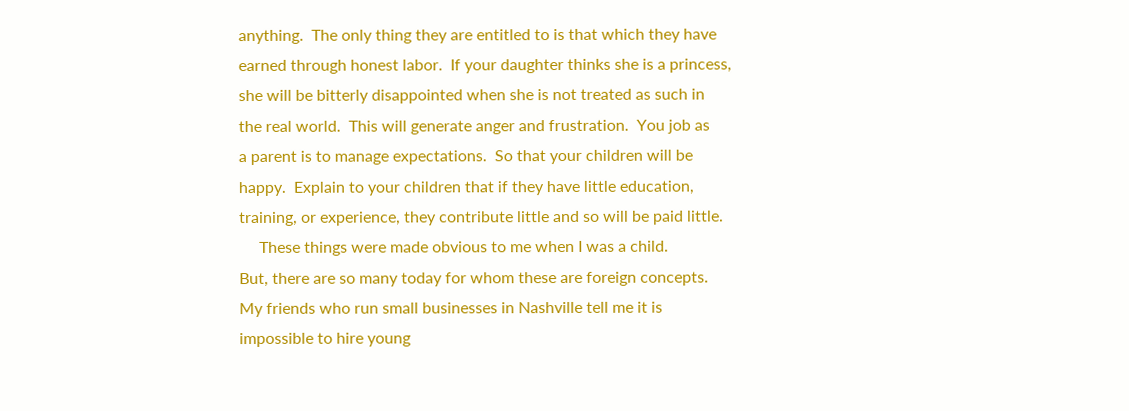anything.  The only thing they are entitled to is that which they have
earned through honest labor.  If your daughter thinks she is a princess,
she will be bitterly disappointed when she is not treated as such in
the real world.  This will generate anger and frustration.  You job as
a parent is to manage expectations.  So that your children will be
happy.  Explain to your children that if they have little education,
training, or experience, they contribute little and so will be paid little.
     These things were made obvious to me when I was a child.
But, there are so many today for whom these are foreign concepts.
My friends who run small businesses in Nashville tell me it is
impossible to hire young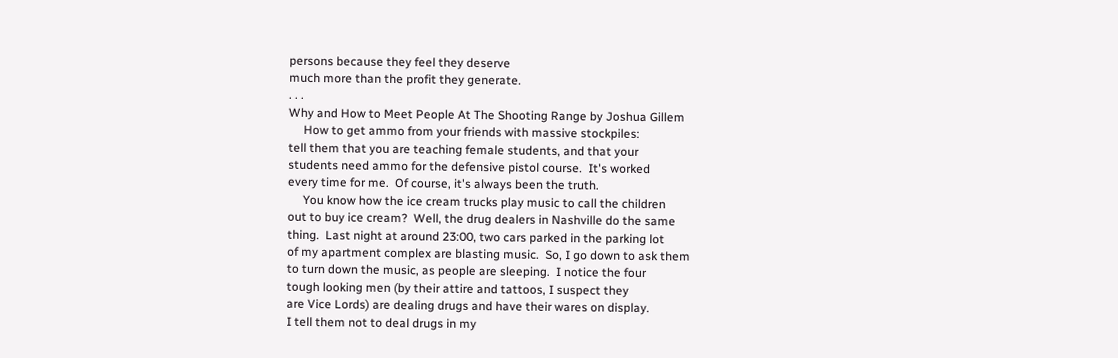persons because they feel they deserve
much more than the profit they generate.
. . .
Why and How to Meet People At The Shooting Range by Joshua Gillem
     How to get ammo from your friends with massive stockpiles:
tell them that you are teaching female students, and that your
students need ammo for the defensive pistol course.  It's worked
every time for me.  Of course, it's always been the truth.
     You know how the ice cream trucks play music to call the children
out to buy ice cream?  Well, the drug dealers in Nashville do the same
thing.  Last night at around 23:00, two cars parked in the parking lot
of my apartment complex are blasting music.  So, I go down to ask them
to turn down the music, as people are sleeping.  I notice the four
tough looking men (by their attire and tattoos, I suspect they
are Vice Lords) are dealing drugs and have their wares on display.
I tell them not to deal drugs in my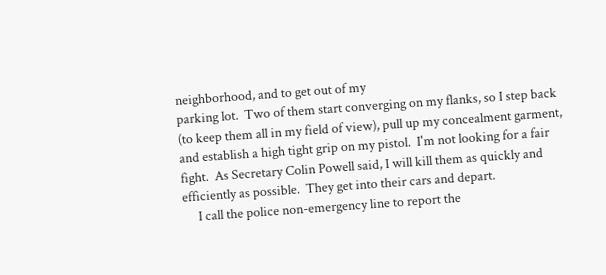neighborhood, and to get out of my
parking lot.  Two of them start converging on my flanks, so I step back
(to keep them all in my field of view), pull up my concealment garment,
and establish a high tight grip on my pistol.  I'm not looking for a fair
fight.  As Secretary Colin Powell said, I will kill them as quickly and
efficiently as possible.  They get into their cars and depart.
     I call the police non-emergency line to report the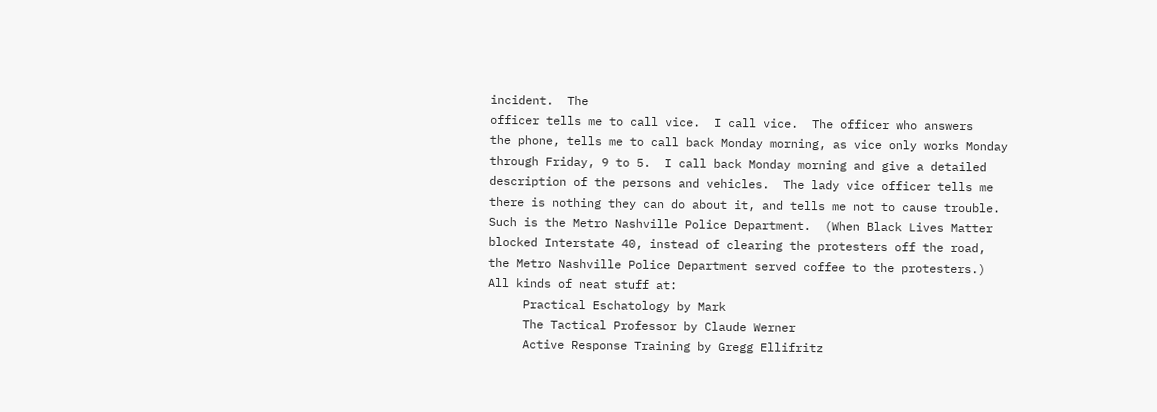incident.  The
officer tells me to call vice.  I call vice.  The officer who answers
the phone, tells me to call back Monday morning, as vice only works Monday
through Friday, 9 to 5.  I call back Monday morning and give a detailed
description of the persons and vehicles.  The lady vice officer tells me
there is nothing they can do about it, and tells me not to cause trouble.
Such is the Metro Nashville Police Department.  (When Black Lives Matter
blocked Interstate 40, instead of clearing the protesters off the road,
the Metro Nashville Police Department served coffee to the protesters.)
All kinds of neat stuff at:
     Practical Eschatology by Mark
     The Tactical Professor by Claude Werner
     Active Response Training by Gregg Ellifritz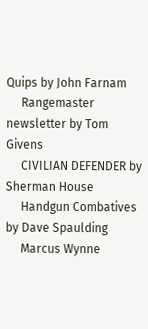Quips by John Farnam
     Rangemaster newsletter by Tom Givens
     CIVILIAN DEFENDER by Sherman House
     Handgun Combatives by Dave Spaulding
     Marcus Wynne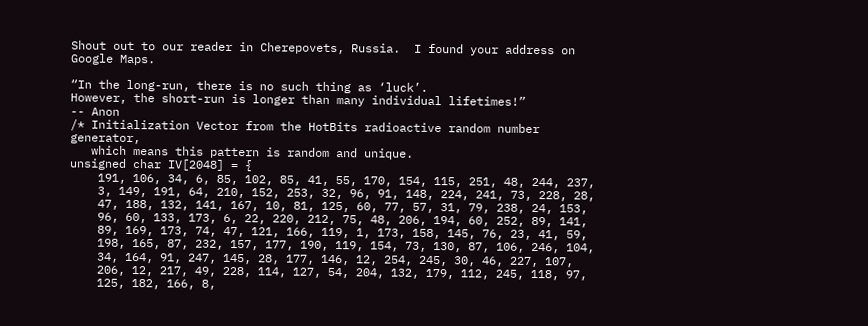Shout out to our reader in Cherepovets, Russia.  I found your address on Google Maps.

“In the long-run, there is no such thing as ‘luck’.
However, the short-run is longer than many individual lifetimes!”
-- Anon
/* Initialization Vector from the HotBits radioactive random number generator,
   which means this pattern is random and unique.
unsigned char IV[2048] = {
    191, 106, 34, 6, 85, 102, 85, 41, 55, 170, 154, 115, 251, 48, 244, 237,
    3, 149, 191, 64, 210, 152, 253, 32, 96, 91, 148, 224, 241, 73, 228, 28,
    47, 188, 132, 141, 167, 10, 81, 125, 60, 77, 57, 31, 79, 238, 24, 153,
    96, 60, 133, 173, 6, 22, 220, 212, 75, 48, 206, 194, 60, 252, 89, 141,
    89, 169, 173, 74, 47, 121, 166, 119, 1, 173, 158, 145, 76, 23, 41, 59,
    198, 165, 87, 232, 157, 177, 190, 119, 154, 73, 130, 87, 106, 246, 104,
    34, 164, 91, 247, 145, 28, 177, 146, 12, 254, 245, 30, 46, 227, 107,
    206, 12, 217, 49, 228, 114, 127, 54, 204, 132, 179, 112, 245, 118, 97,
    125, 182, 166, 8,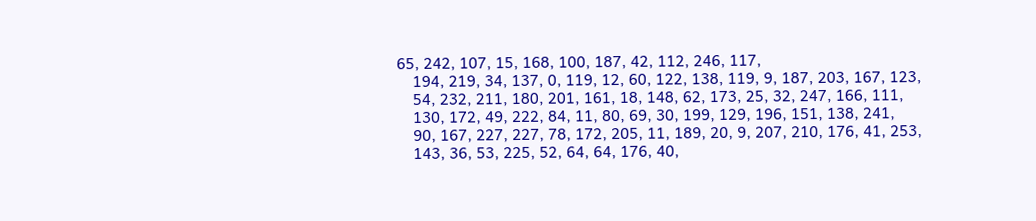65, 242, 107, 15, 168, 100, 187, 42, 112, 246, 117,
    194, 219, 34, 137, 0, 119, 12, 60, 122, 138, 119, 9, 187, 203, 167, 123,
    54, 232, 211, 180, 201, 161, 18, 148, 62, 173, 25, 32, 247, 166, 111,
    130, 172, 49, 222, 84, 11, 80, 69, 30, 199, 129, 196, 151, 138, 241,
    90, 167, 227, 227, 78, 172, 205, 11, 189, 20, 9, 207, 210, 176, 41, 253,
    143, 36, 53, 225, 52, 64, 64, 176, 40,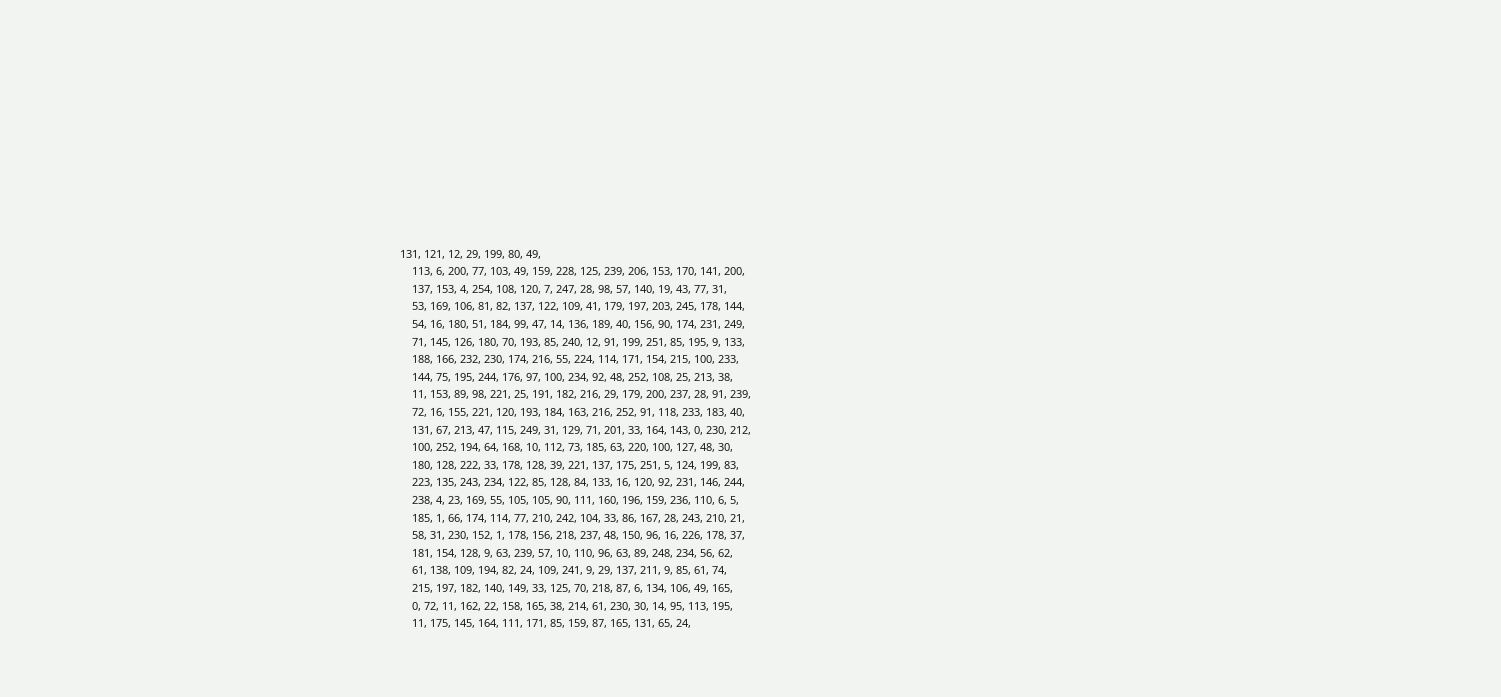131, 121, 12, 29, 199, 80, 49,
    113, 6, 200, 77, 103, 49, 159, 228, 125, 239, 206, 153, 170, 141, 200,
    137, 153, 4, 254, 108, 120, 7, 247, 28, 98, 57, 140, 19, 43, 77, 31,
    53, 169, 106, 81, 82, 137, 122, 109, 41, 179, 197, 203, 245, 178, 144,
    54, 16, 180, 51, 184, 99, 47, 14, 136, 189, 40, 156, 90, 174, 231, 249,
    71, 145, 126, 180, 70, 193, 85, 240, 12, 91, 199, 251, 85, 195, 9, 133,
    188, 166, 232, 230, 174, 216, 55, 224, 114, 171, 154, 215, 100, 233,
    144, 75, 195, 244, 176, 97, 100, 234, 92, 48, 252, 108, 25, 213, 38,
    11, 153, 89, 98, 221, 25, 191, 182, 216, 29, 179, 200, 237, 28, 91, 239,
    72, 16, 155, 221, 120, 193, 184, 163, 216, 252, 91, 118, 233, 183, 40,
    131, 67, 213, 47, 115, 249, 31, 129, 71, 201, 33, 164, 143, 0, 230, 212,
    100, 252, 194, 64, 168, 10, 112, 73, 185, 63, 220, 100, 127, 48, 30,
    180, 128, 222, 33, 178, 128, 39, 221, 137, 175, 251, 5, 124, 199, 83,
    223, 135, 243, 234, 122, 85, 128, 84, 133, 16, 120, 92, 231, 146, 244,
    238, 4, 23, 169, 55, 105, 105, 90, 111, 160, 196, 159, 236, 110, 6, 5,
    185, 1, 66, 174, 114, 77, 210, 242, 104, 33, 86, 167, 28, 243, 210, 21,
    58, 31, 230, 152, 1, 178, 156, 218, 237, 48, 150, 96, 16, 226, 178, 37,
    181, 154, 128, 9, 63, 239, 57, 10, 110, 96, 63, 89, 248, 234, 56, 62,
    61, 138, 109, 194, 82, 24, 109, 241, 9, 29, 137, 211, 9, 85, 61, 74,
    215, 197, 182, 140, 149, 33, 125, 70, 218, 87, 6, 134, 106, 49, 165,
    0, 72, 11, 162, 22, 158, 165, 38, 214, 61, 230, 30, 14, 95, 113, 195,
    11, 175, 145, 164, 111, 171, 85, 159, 87, 165, 131, 65, 24,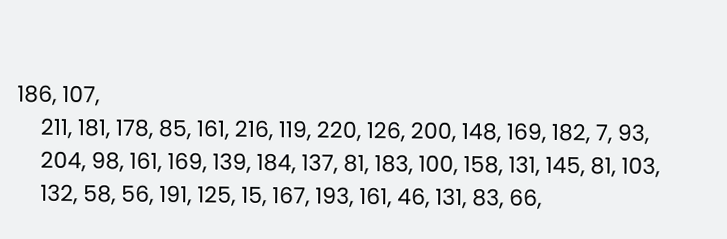186, 107,
    211, 181, 178, 85, 161, 216, 119, 220, 126, 200, 148, 169, 182, 7, 93,
    204, 98, 161, 169, 139, 184, 137, 81, 183, 100, 158, 131, 145, 81, 103,
    132, 58, 56, 191, 125, 15, 167, 193, 161, 46, 131, 83, 66,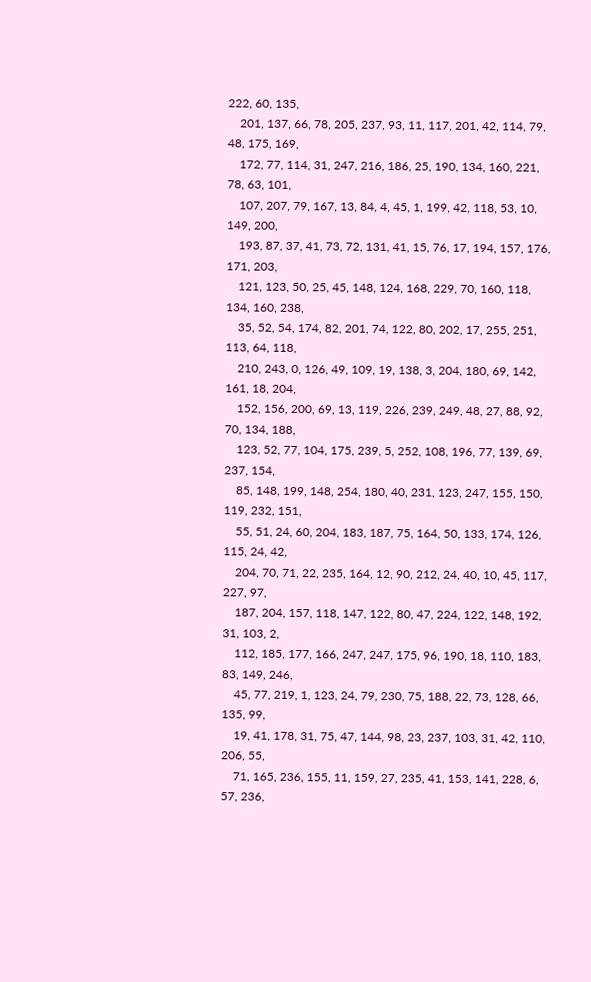222, 60, 135,
    201, 137, 66, 78, 205, 237, 93, 11, 117, 201, 42, 114, 79, 48, 175, 169,
    172, 77, 114, 31, 247, 216, 186, 25, 190, 134, 160, 221, 78, 63, 101,
    107, 207, 79, 167, 13, 84, 4, 45, 1, 199, 42, 118, 53, 10, 149, 200,
    193, 87, 37, 41, 73, 72, 131, 41, 15, 76, 17, 194, 157, 176, 171, 203,
    121, 123, 50, 25, 45, 148, 124, 168, 229, 70, 160, 118, 134, 160, 238,
    35, 52, 54, 174, 82, 201, 74, 122, 80, 202, 17, 255, 251, 113, 64, 118,
    210, 243, 0, 126, 49, 109, 19, 138, 3, 204, 180, 69, 142, 161, 18, 204,
    152, 156, 200, 69, 13, 119, 226, 239, 249, 48, 27, 88, 92, 70, 134, 188,
    123, 52, 77, 104, 175, 239, 5, 252, 108, 196, 77, 139, 69, 237, 154,
    85, 148, 199, 148, 254, 180, 40, 231, 123, 247, 155, 150, 119, 232, 151,
    55, 51, 24, 60, 204, 183, 187, 75, 164, 50, 133, 174, 126, 115, 24, 42,
    204, 70, 71, 22, 235, 164, 12, 90, 212, 24, 40, 10, 45, 117, 227, 97,
    187, 204, 157, 118, 147, 122, 80, 47, 224, 122, 148, 192, 31, 103, 2,
    112, 185, 177, 166, 247, 247, 175, 96, 190, 18, 110, 183, 83, 149, 246,
    45, 77, 219, 1, 123, 24, 79, 230, 75, 188, 22, 73, 128, 66, 135, 99,
    19, 41, 178, 31, 75, 47, 144, 98, 23, 237, 103, 31, 42, 110, 206, 55,
    71, 165, 236, 155, 11, 159, 27, 235, 41, 153, 141, 228, 6, 57, 236,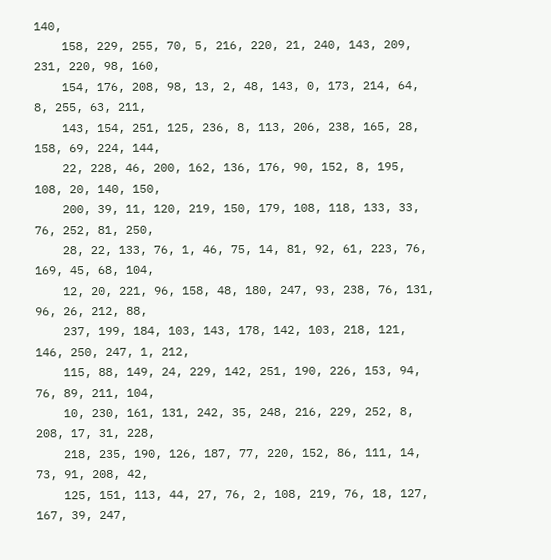140,
    158, 229, 255, 70, 5, 216, 220, 21, 240, 143, 209, 231, 220, 98, 160,
    154, 176, 208, 98, 13, 2, 48, 143, 0, 173, 214, 64, 8, 255, 63, 211,
    143, 154, 251, 125, 236, 8, 113, 206, 238, 165, 28, 158, 69, 224, 144,
    22, 228, 46, 200, 162, 136, 176, 90, 152, 8, 195, 108, 20, 140, 150,
    200, 39, 11, 120, 219, 150, 179, 108, 118, 133, 33, 76, 252, 81, 250,
    28, 22, 133, 76, 1, 46, 75, 14, 81, 92, 61, 223, 76, 169, 45, 68, 104,
    12, 20, 221, 96, 158, 48, 180, 247, 93, 238, 76, 131, 96, 26, 212, 88,
    237, 199, 184, 103, 143, 178, 142, 103, 218, 121, 146, 250, 247, 1, 212,
    115, 88, 149, 24, 229, 142, 251, 190, 226, 153, 94, 76, 89, 211, 104,
    10, 230, 161, 131, 242, 35, 248, 216, 229, 252, 8, 208, 17, 31, 228,
    218, 235, 190, 126, 187, 77, 220, 152, 86, 111, 14, 73, 91, 208, 42,
    125, 151, 113, 44, 27, 76, 2, 108, 219, 76, 18, 127, 167, 39, 247,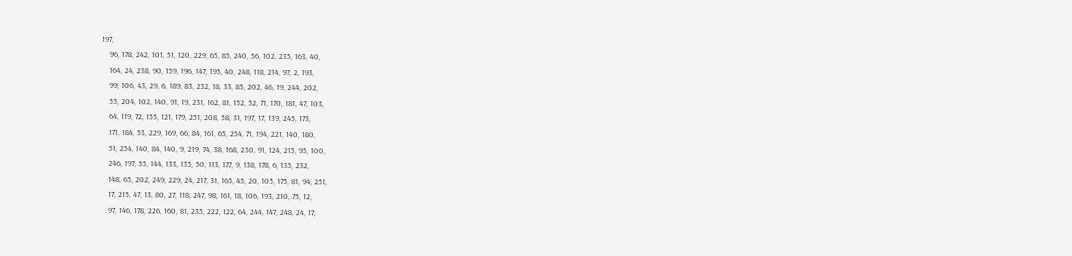197,
    96, 178, 242, 101, 51, 120, 229, 65, 85, 240, 56, 102, 235, 163, 40,
    164, 24, 238, 90, 159, 196, 147, 195, 40, 248, 118, 214, 97, 2, 193,
    99, 106, 43, 29, 6, 189, 83, 232, 18, 33, 85, 202, 46, 19, 244, 202,
    55, 204, 102, 140, 91, 19, 231, 162, 81, 152, 52, 71, 170, 181, 47, 103,
    64, 119, 72, 155, 121, 179, 251, 208, 58, 31, 197, 17, 139, 245, 173,
    171, 184, 53, 229, 169, 66, 84, 161, 65, 254, 71, 194, 221, 140, 180,
    51, 254, 140, 84, 140, 9, 219, 74, 38, 168, 230, 91, 124, 215, 95, 100,
    246, 197, 55, 144, 133, 135, 50, 113, 177, 9, 138, 178, 6, 135, 232,
    148, 65, 202, 249, 229, 24, 217, 31, 165, 45, 20, 105, 175, 81, 94, 251,
    17, 215, 47, 13, 80, 27, 118, 247, 98, 161, 18, 106, 193, 210, 75, 12,
    97, 146, 178, 226, 160, 81, 235, 222, 122, 64, 244, 147, 248, 24, 17,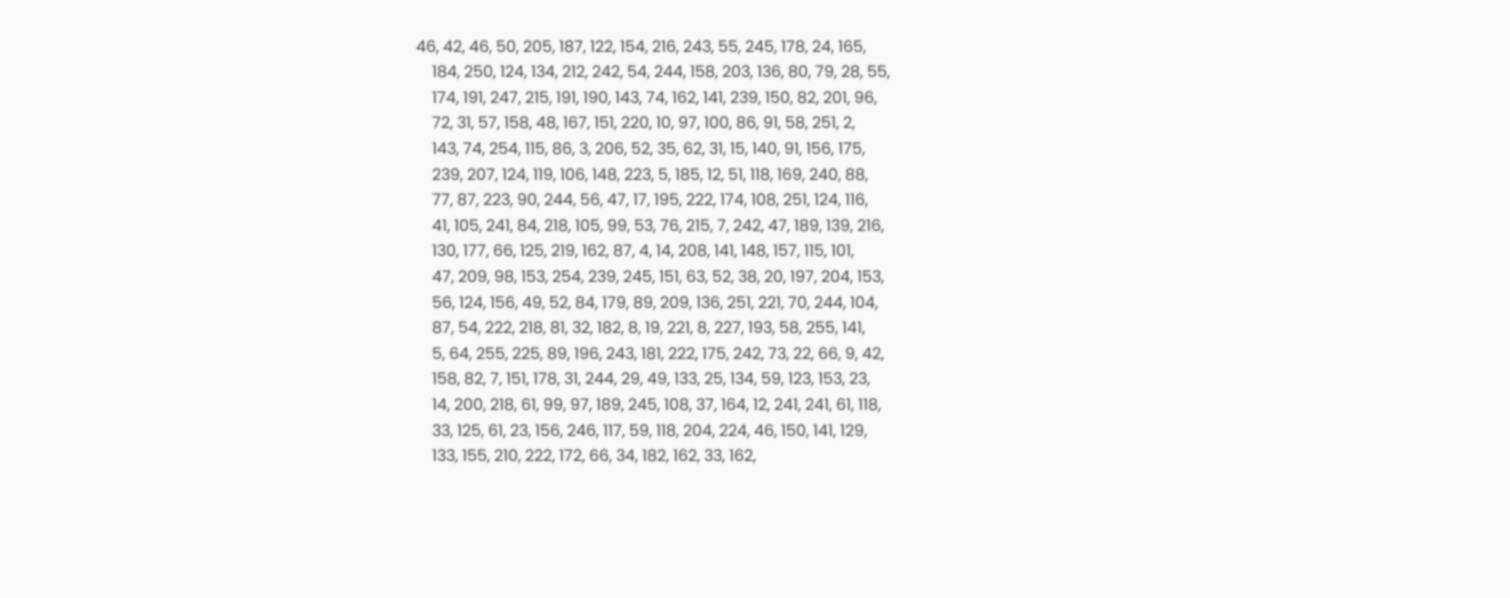46, 42, 46, 50, 205, 187, 122, 154, 216, 243, 55, 245, 178, 24, 165,
    184, 250, 124, 134, 212, 242, 54, 244, 158, 203, 136, 80, 79, 28, 55,
    174, 191, 247, 215, 191, 190, 143, 74, 162, 141, 239, 150, 82, 201, 96,
    72, 31, 57, 158, 48, 167, 151, 220, 10, 97, 100, 86, 91, 58, 251, 2,
    143, 74, 254, 115, 86, 3, 206, 52, 35, 62, 31, 15, 140, 91, 156, 175,
    239, 207, 124, 119, 106, 148, 223, 5, 185, 12, 51, 118, 169, 240, 88,
    77, 87, 223, 90, 244, 56, 47, 17, 195, 222, 174, 108, 251, 124, 116,
    41, 105, 241, 84, 218, 105, 99, 53, 76, 215, 7, 242, 47, 189, 139, 216,
    130, 177, 66, 125, 219, 162, 87, 4, 14, 208, 141, 148, 157, 115, 101,
    47, 209, 98, 153, 254, 239, 245, 151, 63, 52, 38, 20, 197, 204, 153,
    56, 124, 156, 49, 52, 84, 179, 89, 209, 136, 251, 221, 70, 244, 104,
    87, 54, 222, 218, 81, 32, 182, 8, 19, 221, 8, 227, 193, 58, 255, 141,
    5, 64, 255, 225, 89, 196, 243, 181, 222, 175, 242, 73, 22, 66, 9, 42,
    158, 82, 7, 151, 178, 31, 244, 29, 49, 133, 25, 134, 59, 123, 153, 23,
    14, 200, 218, 61, 99, 97, 189, 245, 108, 37, 164, 12, 241, 241, 61, 118,
    33, 125, 61, 23, 156, 246, 117, 59, 118, 204, 224, 46, 150, 141, 129,
    133, 155, 210, 222, 172, 66, 34, 182, 162, 33, 162,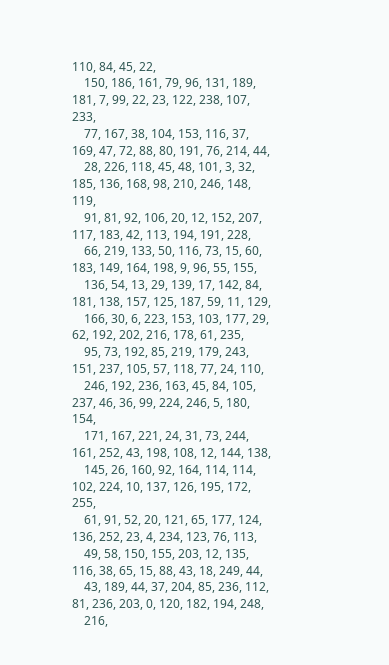110, 84, 45, 22,
    150, 186, 161, 79, 96, 131, 189, 181, 7, 99, 22, 23, 122, 238, 107, 233,
    77, 167, 38, 104, 153, 116, 37, 169, 47, 72, 88, 80, 191, 76, 214, 44,
    28, 226, 118, 45, 48, 101, 3, 32, 185, 136, 168, 98, 210, 246, 148, 119,
    91, 81, 92, 106, 20, 12, 152, 207, 117, 183, 42, 113, 194, 191, 228,
    66, 219, 133, 50, 116, 73, 15, 60, 183, 149, 164, 198, 9, 96, 55, 155,
    136, 54, 13, 29, 139, 17, 142, 84, 181, 138, 157, 125, 187, 59, 11, 129,
    166, 30, 6, 223, 153, 103, 177, 29, 62, 192, 202, 216, 178, 61, 235,
    95, 73, 192, 85, 219, 179, 243, 151, 237, 105, 57, 118, 77, 24, 110,
    246, 192, 236, 163, 45, 84, 105, 237, 46, 36, 99, 224, 246, 5, 180, 154,
    171, 167, 221, 24, 31, 73, 244, 161, 252, 43, 198, 108, 12, 144, 138,
    145, 26, 160, 92, 164, 114, 114, 102, 224, 10, 137, 126, 195, 172, 255,
    61, 91, 52, 20, 121, 65, 177, 124, 136, 252, 23, 4, 234, 123, 76, 113,
    49, 58, 150, 155, 203, 12, 135, 116, 38, 65, 15, 88, 43, 18, 249, 44,
    43, 189, 44, 37, 204, 85, 236, 112, 81, 236, 203, 0, 120, 182, 194, 248,
    216,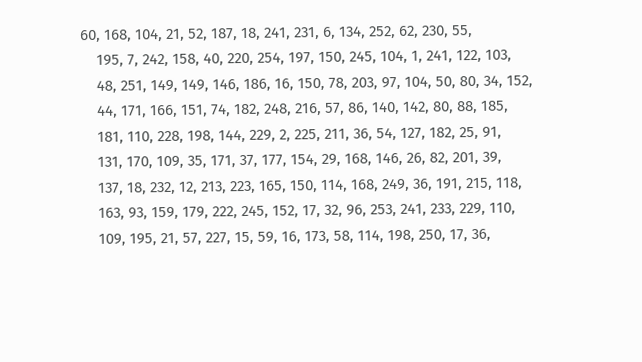60, 168, 104, 21, 52, 187, 18, 241, 231, 6, 134, 252, 62, 230, 55,
    195, 7, 242, 158, 40, 220, 254, 197, 150, 245, 104, 1, 241, 122, 103,
    48, 251, 149, 149, 146, 186, 16, 150, 78, 203, 97, 104, 50, 80, 34, 152,
    44, 171, 166, 151, 74, 182, 248, 216, 57, 86, 140, 142, 80, 88, 185,
    181, 110, 228, 198, 144, 229, 2, 225, 211, 36, 54, 127, 182, 25, 91,
    131, 170, 109, 35, 171, 37, 177, 154, 29, 168, 146, 26, 82, 201, 39,
    137, 18, 232, 12, 213, 223, 165, 150, 114, 168, 249, 36, 191, 215, 118,
    163, 93, 159, 179, 222, 245, 152, 17, 32, 96, 253, 241, 233, 229, 110,
    109, 195, 21, 57, 227, 15, 59, 16, 173, 58, 114, 198, 250, 17, 36,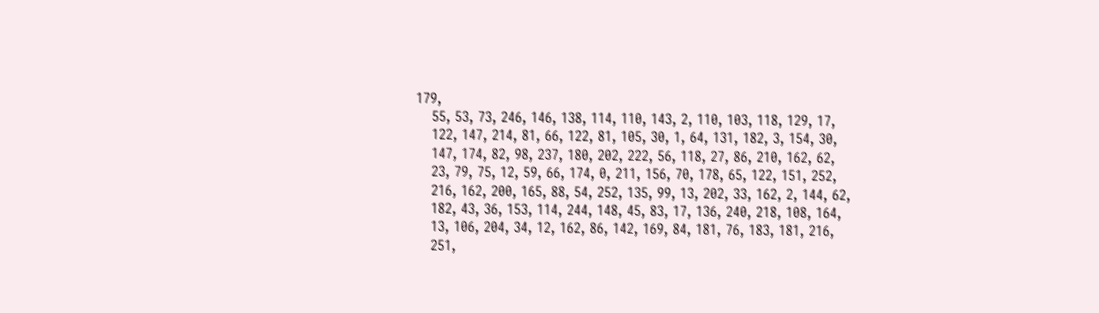179,
    55, 53, 73, 246, 146, 138, 114, 110, 143, 2, 110, 103, 118, 129, 17,
    122, 147, 214, 81, 66, 122, 81, 105, 30, 1, 64, 131, 182, 3, 154, 30,
    147, 174, 82, 98, 237, 180, 202, 222, 56, 118, 27, 86, 210, 162, 62,
    23, 79, 75, 12, 59, 66, 174, 0, 211, 156, 70, 178, 65, 122, 151, 252,
    216, 162, 200, 165, 88, 54, 252, 135, 99, 13, 202, 33, 162, 2, 144, 62,
    182, 43, 36, 153, 114, 244, 148, 45, 83, 17, 136, 240, 218, 108, 164,
    13, 106, 204, 34, 12, 162, 86, 142, 169, 84, 181, 76, 183, 181, 216,
    251,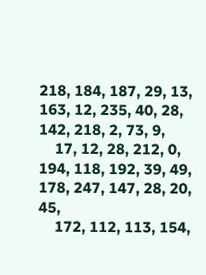218, 184, 187, 29, 13, 163, 12, 235, 40, 28, 142, 218, 2, 73, 9,
    17, 12, 28, 212, 0, 194, 118, 192, 39, 49, 178, 247, 147, 28, 20, 45,
    172, 112, 113, 154,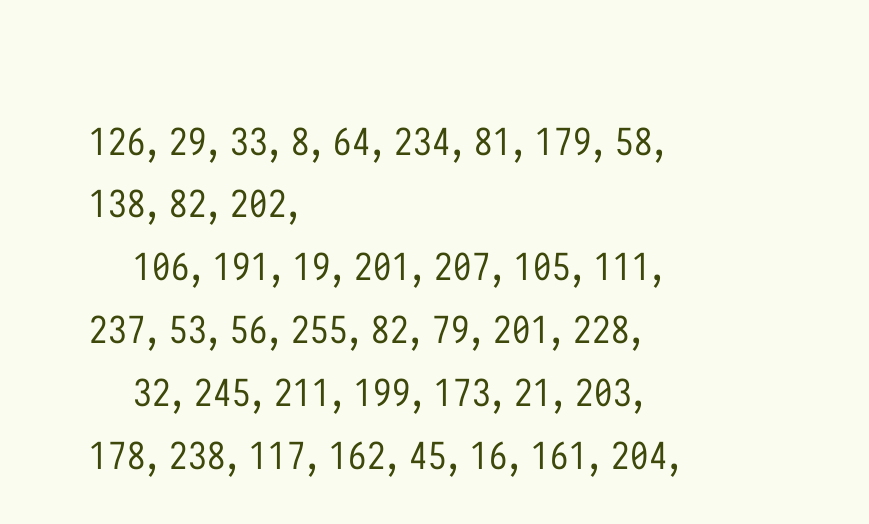126, 29, 33, 8, 64, 234, 81, 179, 58, 138, 82, 202,
    106, 191, 19, 201, 207, 105, 111, 237, 53, 56, 255, 82, 79, 201, 228,
    32, 245, 211, 199, 173, 21, 203, 178, 238, 117, 162, 45, 16, 161, 204,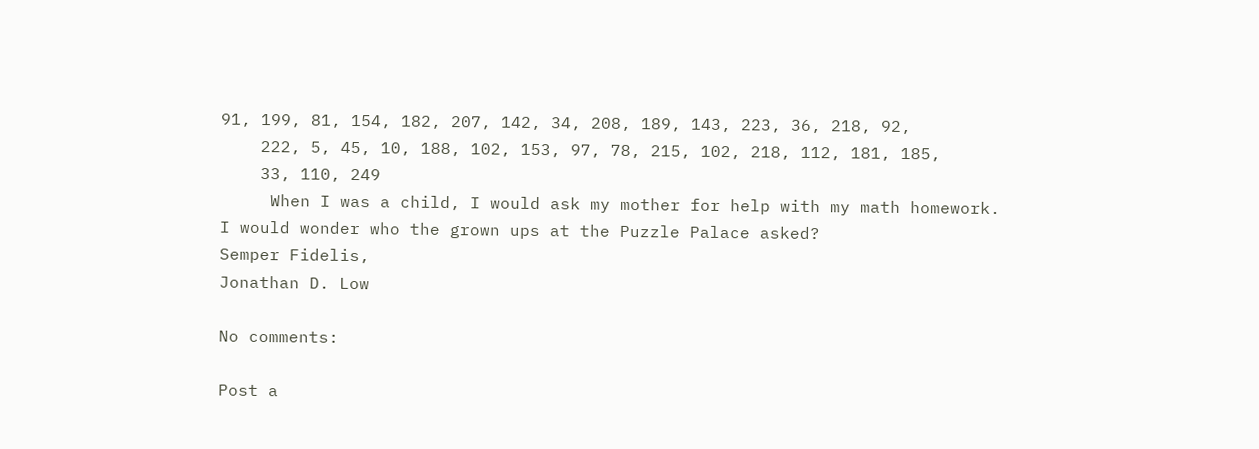91, 199, 81, 154, 182, 207, 142, 34, 208, 189, 143, 223, 36, 218, 92,
    222, 5, 45, 10, 188, 102, 153, 97, 78, 215, 102, 218, 112, 181, 185,
    33, 110, 249
     When I was a child, I would ask my mother for help with my math homework.
I would wonder who the grown ups at the Puzzle Palace asked?
Semper Fidelis,
Jonathan D. Low

No comments:

Post a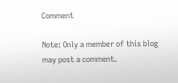Comment

Note: Only a member of this blog may post a comment.